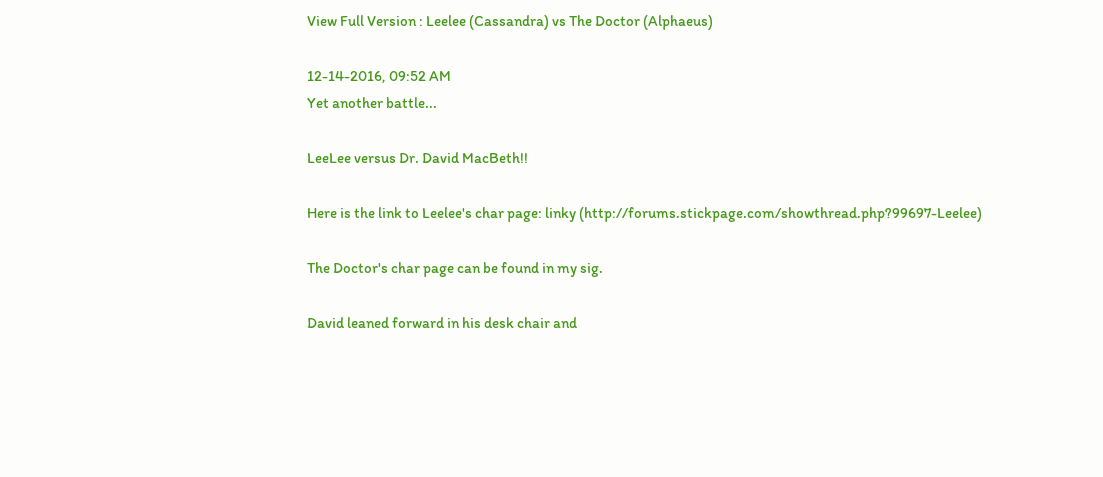View Full Version : Leelee (Cassandra) vs The Doctor (Alphaeus)

12-14-2016, 09:52 AM
Yet another battle...

LeeLee versus Dr. David MacBeth!!

Here is the link to Leelee's char page: linky (http://forums.stickpage.com/showthread.php?99697-Leelee)

The Doctor's char page can be found in my sig.

David leaned forward in his desk chair and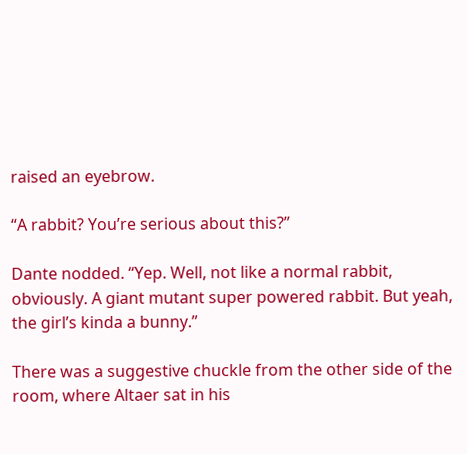raised an eyebrow.

“A rabbit? You’re serious about this?”

Dante nodded. “Yep. Well, not like a normal rabbit, obviously. A giant mutant super powered rabbit. But yeah, the girl’s kinda a bunny.”

There was a suggestive chuckle from the other side of the room, where Altaer sat in his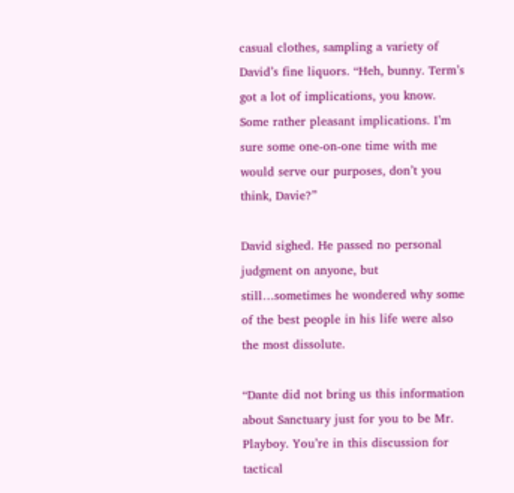casual clothes, sampling a variety of David’s fine liquors. “Heh, bunny. Term’s got a lot of implications, you know. Some rather pleasant implications. I’m sure some one-on-one time with me would serve our purposes, don’t you think, Davie?”

David sighed. He passed no personal judgment on anyone, but still…sometimes he wondered why some of the best people in his life were also the most dissolute.

“Dante did not bring us this information about Sanctuary just for you to be Mr. Playboy. You’re in this discussion for tactical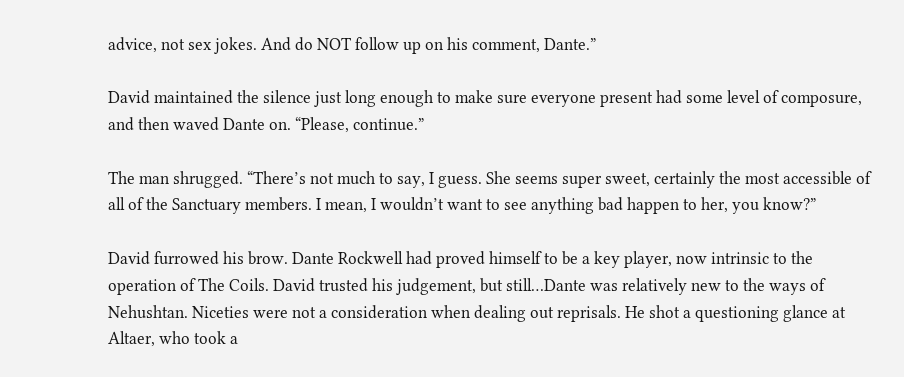advice, not sex jokes. And do NOT follow up on his comment, Dante.”

David maintained the silence just long enough to make sure everyone present had some level of composure, and then waved Dante on. “Please, continue.”

The man shrugged. “There’s not much to say, I guess. She seems super sweet, certainly the most accessible of all of the Sanctuary members. I mean, I wouldn’t want to see anything bad happen to her, you know?”

David furrowed his brow. Dante Rockwell had proved himself to be a key player, now intrinsic to the operation of The Coils. David trusted his judgement, but still…Dante was relatively new to the ways of Nehushtan. Niceties were not a consideration when dealing out reprisals. He shot a questioning glance at Altaer, who took a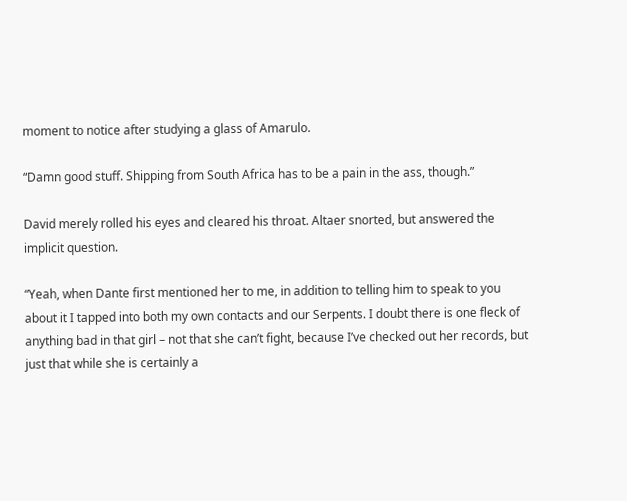moment to notice after studying a glass of Amarulo.

“Damn good stuff. Shipping from South Africa has to be a pain in the ass, though.”

David merely rolled his eyes and cleared his throat. Altaer snorted, but answered the implicit question.

“Yeah, when Dante first mentioned her to me, in addition to telling him to speak to you about it I tapped into both my own contacts and our Serpents. I doubt there is one fleck of anything bad in that girl – not that she can’t fight, because I’ve checked out her records, but just that while she is certainly a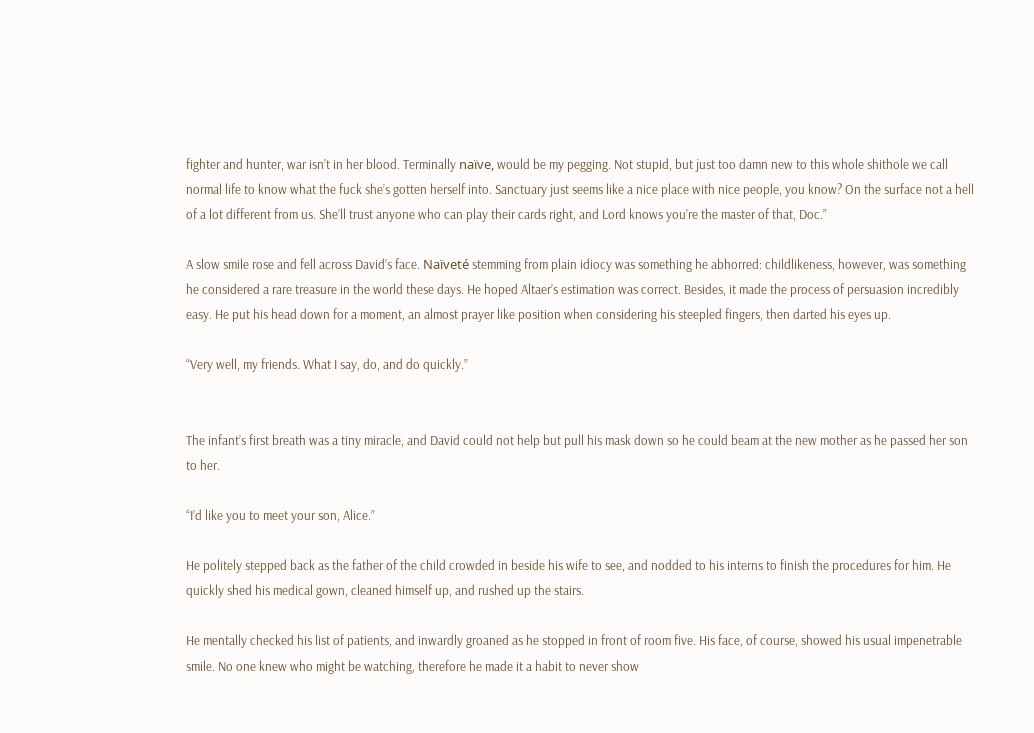fighter and hunter, war isn’t in her blood. Terminally naïve, would be my pegging. Not stupid, but just too damn new to this whole shithole we call normal life to know what the fuck she’s gotten herself into. Sanctuary just seems like a nice place with nice people, you know? On the surface not a hell of a lot different from us. She’ll trust anyone who can play their cards right, and Lord knows you’re the master of that, Doc.”

A slow smile rose and fell across David’s face. Naïveté stemming from plain idiocy was something he abhorred: childlikeness, however, was something he considered a rare treasure in the world these days. He hoped Altaer’s estimation was correct. Besides, it made the process of persuasion incredibly easy. He put his head down for a moment, an almost prayer like position when considering his steepled fingers, then darted his eyes up.

“Very well, my friends. What I say, do, and do quickly.”


The infant’s first breath was a tiny miracle, and David could not help but pull his mask down so he could beam at the new mother as he passed her son to her.

“I’d like you to meet your son, Alice.”

He politely stepped back as the father of the child crowded in beside his wife to see, and nodded to his interns to finish the procedures for him. He quickly shed his medical gown, cleaned himself up, and rushed up the stairs.

He mentally checked his list of patients, and inwardly groaned as he stopped in front of room five. His face, of course, showed his usual impenetrable smile. No one knew who might be watching, therefore he made it a habit to never show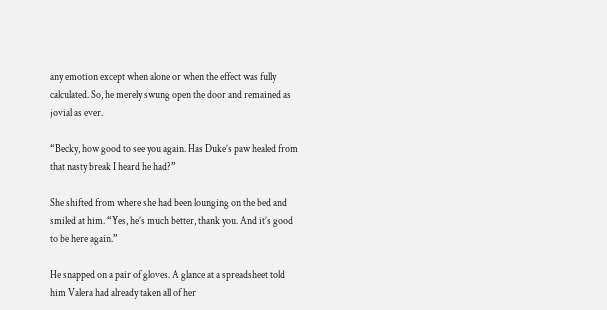any emotion except when alone or when the effect was fully calculated. So, he merely swung open the door and remained as jovial as ever.

“Becky, how good to see you again. Has Duke’s paw healed from that nasty break I heard he had?”

She shifted from where she had been lounging on the bed and smiled at him. “Yes, he’s much better, thank you. And it’s good to be here again.”

He snapped on a pair of gloves. A glance at a spreadsheet told him Valera had already taken all of her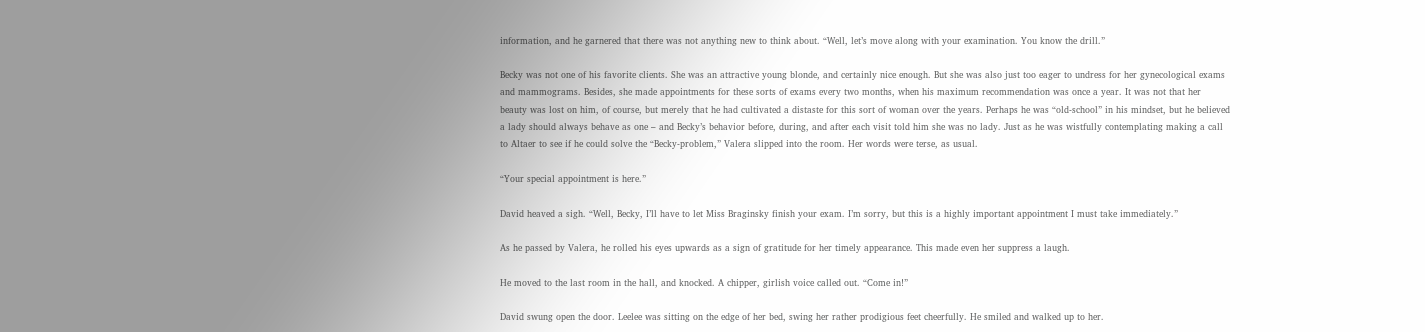information, and he garnered that there was not anything new to think about. “Well, let’s move along with your examination. You know the drill.”

Becky was not one of his favorite clients. She was an attractive young blonde, and certainly nice enough. But she was also just too eager to undress for her gynecological exams and mammograms. Besides, she made appointments for these sorts of exams every two months, when his maximum recommendation was once a year. It was not that her beauty was lost on him, of course, but merely that he had cultivated a distaste for this sort of woman over the years. Perhaps he was “old-school” in his mindset, but he believed a lady should always behave as one – and Becky’s behavior before, during, and after each visit told him she was no lady. Just as he was wistfully contemplating making a call to Altaer to see if he could solve the “Becky-problem,” Valera slipped into the room. Her words were terse, as usual.

“Your special appointment is here.”

David heaved a sigh. “Well, Becky, I’ll have to let Miss Braginsky finish your exam. I’m sorry, but this is a highly important appointment I must take immediately.”

As he passed by Valera, he rolled his eyes upwards as a sign of gratitude for her timely appearance. This made even her suppress a laugh.

He moved to the last room in the hall, and knocked. A chipper, girlish voice called out. “Come in!”

David swung open the door. Leelee was sitting on the edge of her bed, swing her rather prodigious feet cheerfully. He smiled and walked up to her.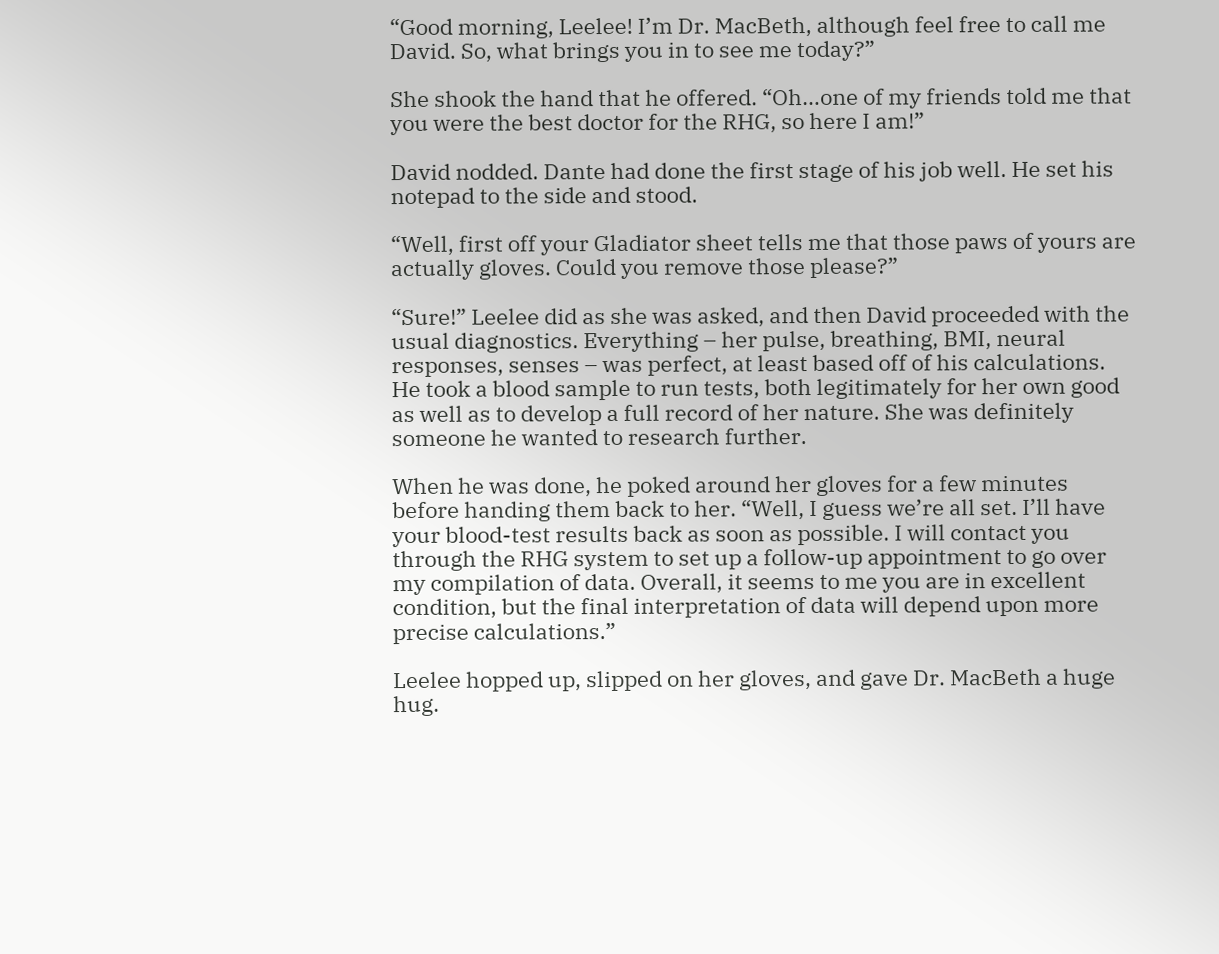“Good morning, Leelee! I’m Dr. MacBeth, although feel free to call me David. So, what brings you in to see me today?”

She shook the hand that he offered. “Oh…one of my friends told me that you were the best doctor for the RHG, so here I am!”

David nodded. Dante had done the first stage of his job well. He set his notepad to the side and stood.

“Well, first off your Gladiator sheet tells me that those paws of yours are actually gloves. Could you remove those please?”

“Sure!” Leelee did as she was asked, and then David proceeded with the usual diagnostics. Everything – her pulse, breathing, BMI, neural responses, senses – was perfect, at least based off of his calculations. He took a blood sample to run tests, both legitimately for her own good as well as to develop a full record of her nature. She was definitely someone he wanted to research further.

When he was done, he poked around her gloves for a few minutes before handing them back to her. “Well, I guess we’re all set. I’ll have your blood-test results back as soon as possible. I will contact you through the RHG system to set up a follow-up appointment to go over my compilation of data. Overall, it seems to me you are in excellent condition, but the final interpretation of data will depend upon more precise calculations.”

Leelee hopped up, slipped on her gloves, and gave Dr. MacBeth a huge hug.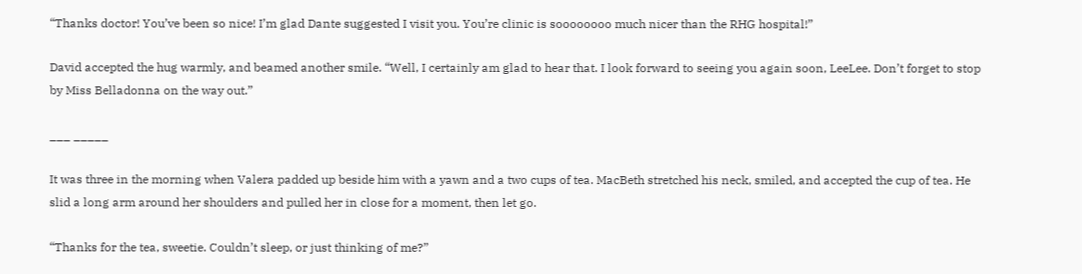“Thanks doctor! You’ve been so nice! I’m glad Dante suggested I visit you. You’re clinic is soooooooo much nicer than the RHG hospital!”

David accepted the hug warmly, and beamed another smile. “Well, I certainly am glad to hear that. I look forward to seeing you again soon, LeeLee. Don’t forget to stop by Miss Belladonna on the way out.”

___ _____

It was three in the morning when Valera padded up beside him with a yawn and a two cups of tea. MacBeth stretched his neck, smiled, and accepted the cup of tea. He slid a long arm around her shoulders and pulled her in close for a moment, then let go.

“Thanks for the tea, sweetie. Couldn’t sleep, or just thinking of me?”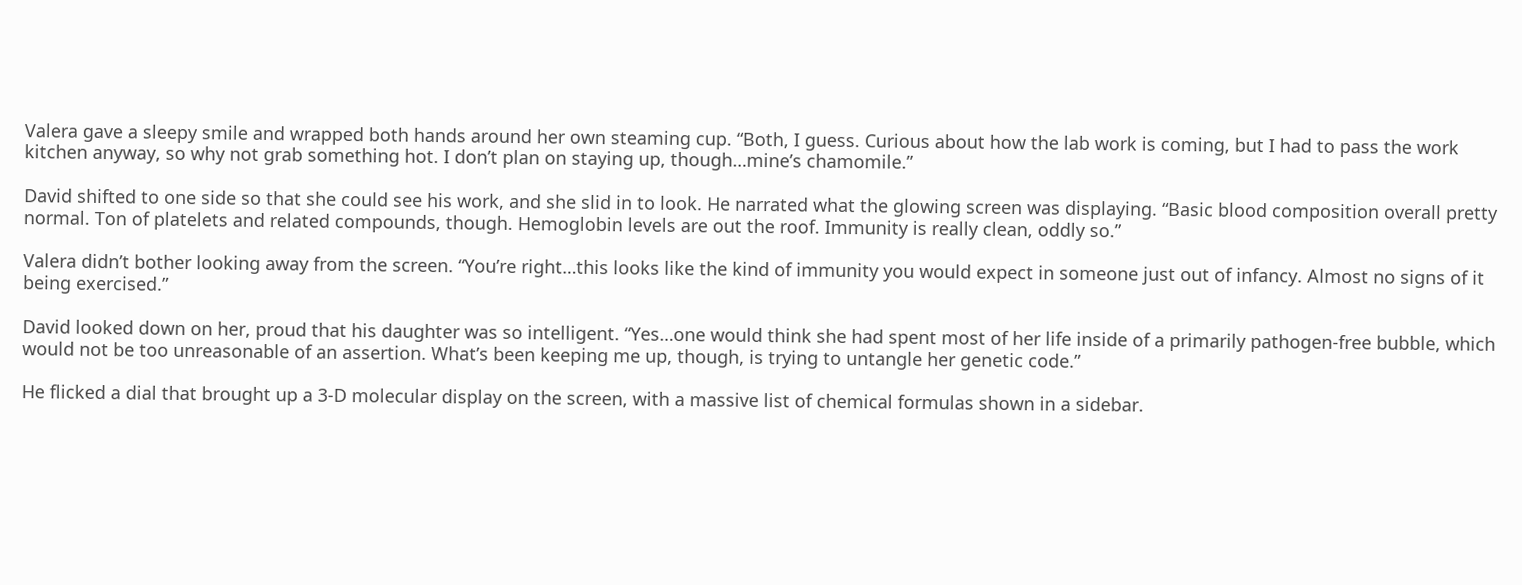Valera gave a sleepy smile and wrapped both hands around her own steaming cup. “Both, I guess. Curious about how the lab work is coming, but I had to pass the work kitchen anyway, so why not grab something hot. I don’t plan on staying up, though…mine’s chamomile.”

David shifted to one side so that she could see his work, and she slid in to look. He narrated what the glowing screen was displaying. “Basic blood composition overall pretty normal. Ton of platelets and related compounds, though. Hemoglobin levels are out the roof. Immunity is really clean, oddly so.”

Valera didn’t bother looking away from the screen. “You’re right…this looks like the kind of immunity you would expect in someone just out of infancy. Almost no signs of it being exercised.”

David looked down on her, proud that his daughter was so intelligent. “Yes…one would think she had spent most of her life inside of a primarily pathogen-free bubble, which would not be too unreasonable of an assertion. What’s been keeping me up, though, is trying to untangle her genetic code.”

He flicked a dial that brought up a 3-D molecular display on the screen, with a massive list of chemical formulas shown in a sidebar.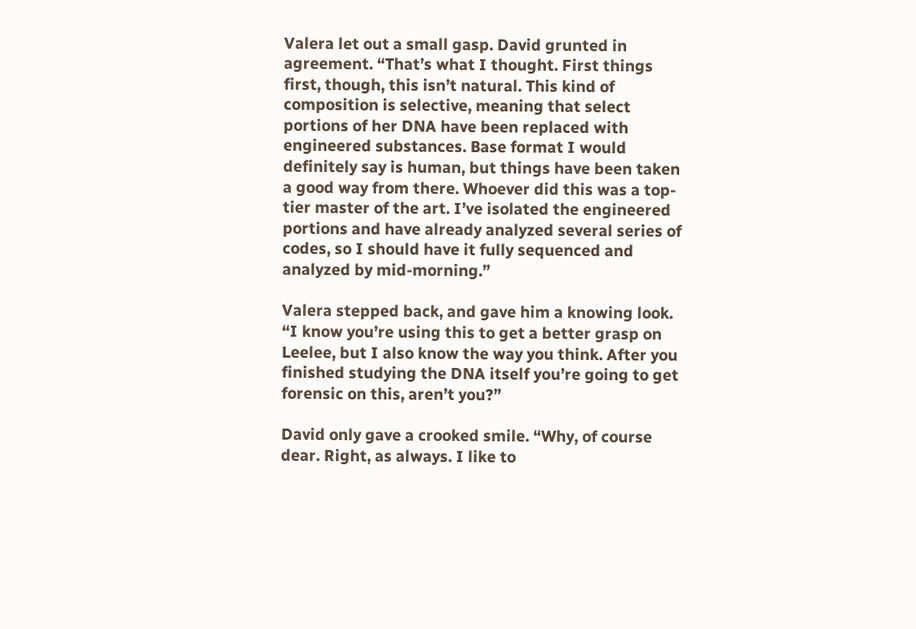Valera let out a small gasp. David grunted in agreement. “That’s what I thought. First things first, though, this isn’t natural. This kind of composition is selective, meaning that select portions of her DNA have been replaced with engineered substances. Base format I would definitely say is human, but things have been taken a good way from there. Whoever did this was a top-tier master of the art. I’ve isolated the engineered portions and have already analyzed several series of codes, so I should have it fully sequenced and analyzed by mid-morning.”

Valera stepped back, and gave him a knowing look. “I know you’re using this to get a better grasp on Leelee, but I also know the way you think. After you finished studying the DNA itself you’re going to get forensic on this, aren’t you?”

David only gave a crooked smile. “Why, of course dear. Right, as always. I like to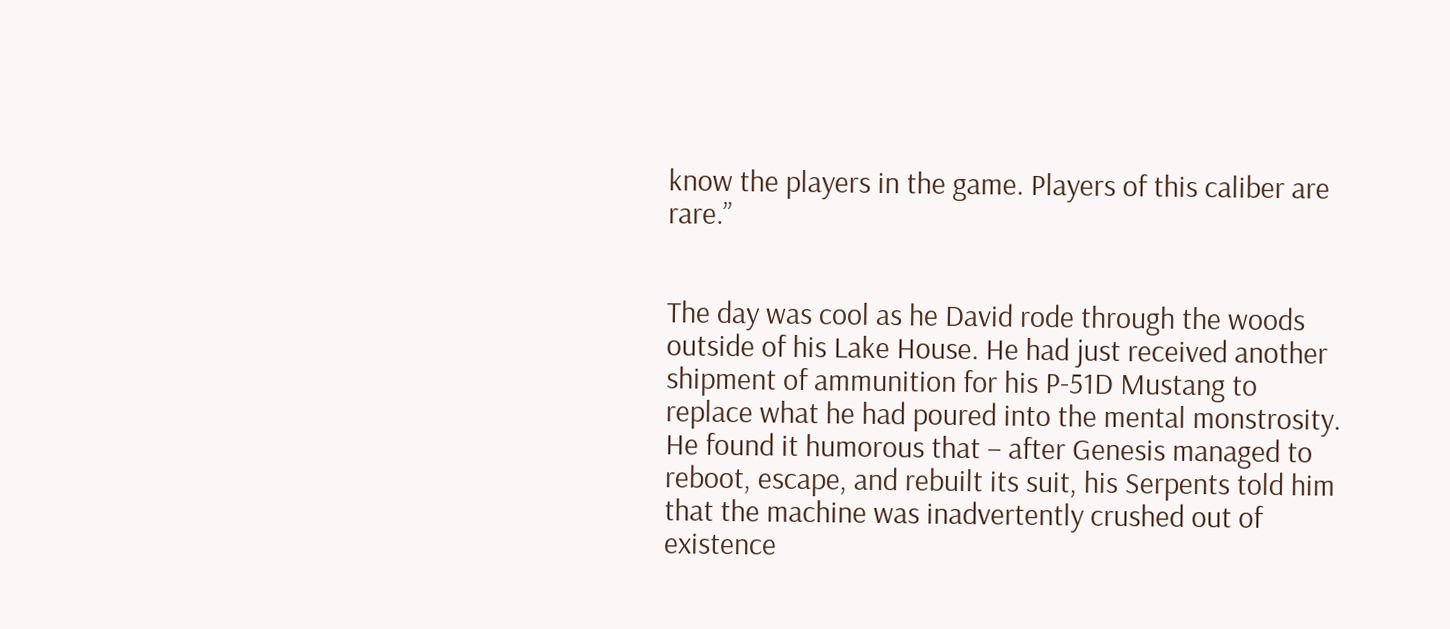know the players in the game. Players of this caliber are rare.”


The day was cool as he David rode through the woods outside of his Lake House. He had just received another shipment of ammunition for his P-51D Mustang to replace what he had poured into the mental monstrosity. He found it humorous that – after Genesis managed to reboot, escape, and rebuilt its suit, his Serpents told him that the machine was inadvertently crushed out of existence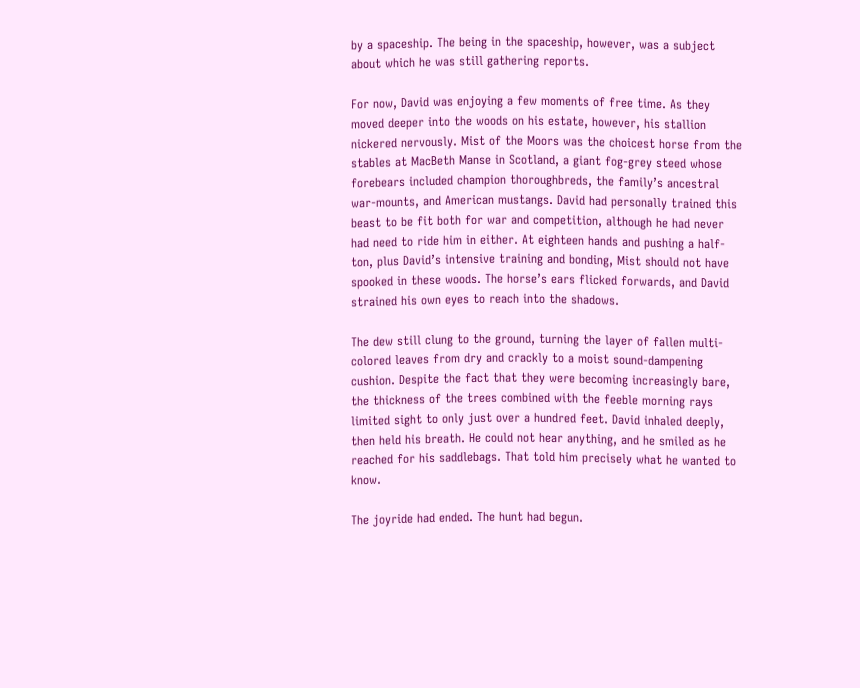by a spaceship. The being in the spaceship, however, was a subject about which he was still gathering reports.

For now, David was enjoying a few moments of free time. As they moved deeper into the woods on his estate, however, his stallion nickered nervously. Mist of the Moors was the choicest horse from the stables at MacBeth Manse in Scotland, a giant fog-grey steed whose forebears included champion thoroughbreds, the family’s ancestral war-mounts, and American mustangs. David had personally trained this beast to be fit both for war and competition, although he had never had need to ride him in either. At eighteen hands and pushing a half-ton, plus David’s intensive training and bonding, Mist should not have spooked in these woods. The horse’s ears flicked forwards, and David strained his own eyes to reach into the shadows.

The dew still clung to the ground, turning the layer of fallen multi-colored leaves from dry and crackly to a moist sound-dampening cushion. Despite the fact that they were becoming increasingly bare, the thickness of the trees combined with the feeble morning rays limited sight to only just over a hundred feet. David inhaled deeply, then held his breath. He could not hear anything, and he smiled as he reached for his saddlebags. That told him precisely what he wanted to know.

The joyride had ended. The hunt had begun.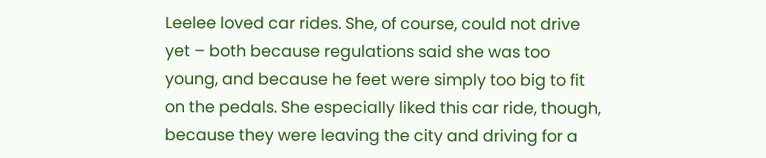Leelee loved car rides. She, of course, could not drive yet – both because regulations said she was too young, and because he feet were simply too big to fit on the pedals. She especially liked this car ride, though, because they were leaving the city and driving for a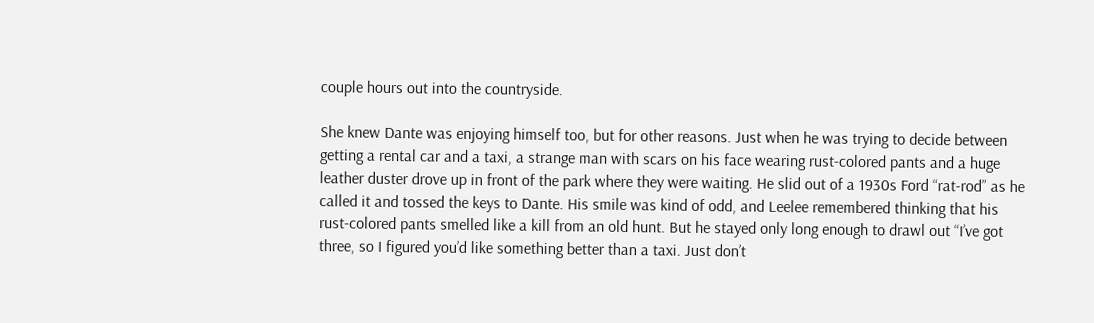couple hours out into the countryside.

She knew Dante was enjoying himself too, but for other reasons. Just when he was trying to decide between getting a rental car and a taxi, a strange man with scars on his face wearing rust-colored pants and a huge leather duster drove up in front of the park where they were waiting. He slid out of a 1930s Ford “rat-rod” as he called it and tossed the keys to Dante. His smile was kind of odd, and Leelee remembered thinking that his rust-colored pants smelled like a kill from an old hunt. But he stayed only long enough to drawl out “I’ve got three, so I figured you’d like something better than a taxi. Just don’t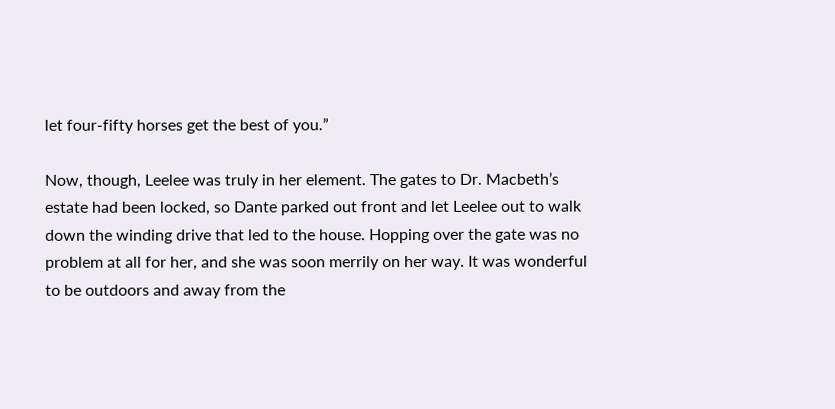let four-fifty horses get the best of you.”

Now, though, Leelee was truly in her element. The gates to Dr. Macbeth’s estate had been locked, so Dante parked out front and let Leelee out to walk down the winding drive that led to the house. Hopping over the gate was no problem at all for her, and she was soon merrily on her way. It was wonderful to be outdoors and away from the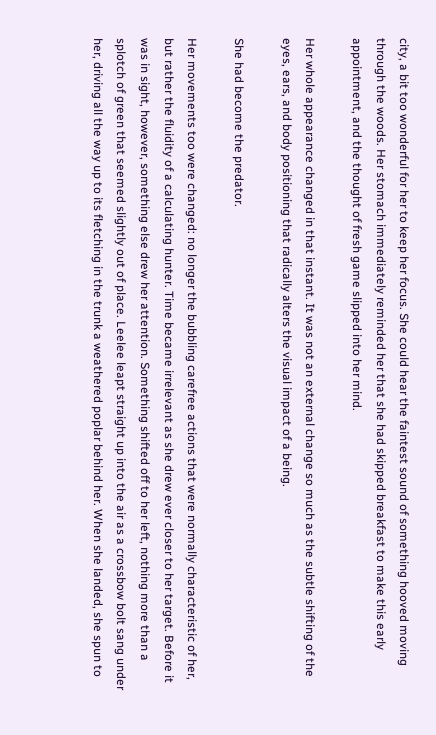city, a bit too wonderful for her to keep her focus. She could hear the faintest sound of something hooved moving through the woods. Her stomach immediately reminded her that she had skipped breakfast to make this early appointment, and the thought of fresh game slipped into her mind.

Her whole appearance changed in that instant. It was not an external change so much as the subtle shifting of the eyes, ears, and body positioning that radically alters the visual impact of a being.

She had become the predator.

Her movements too were changed: no longer the bubbling carefree actions that were normally characteristic of her, but rather the fluidity of a calculating hunter. Time became irrelevant as she drew ever closer to her target. Before it was in sight, however, something else drew her attention. Something shifted off to her left, nothing more than a splotch of green that seemed slightly out of place. Leelee leapt straight up into the air as a crossbow bolt sang under her, driving all the way up to its fletching in the trunk a weathered poplar behind her. When she landed, she spun to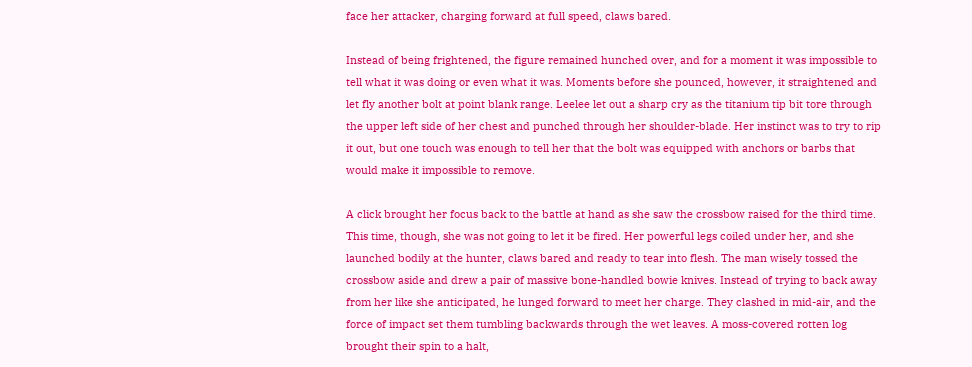face her attacker, charging forward at full speed, claws bared.

Instead of being frightened, the figure remained hunched over, and for a moment it was impossible to tell what it was doing or even what it was. Moments before she pounced, however, it straightened and let fly another bolt at point blank range. Leelee let out a sharp cry as the titanium tip bit tore through the upper left side of her chest and punched through her shoulder-blade. Her instinct was to try to rip it out, but one touch was enough to tell her that the bolt was equipped with anchors or barbs that would make it impossible to remove.

A click brought her focus back to the battle at hand as she saw the crossbow raised for the third time. This time, though, she was not going to let it be fired. Her powerful legs coiled under her, and she launched bodily at the hunter, claws bared and ready to tear into flesh. The man wisely tossed the crossbow aside and drew a pair of massive bone-handled bowie knives. Instead of trying to back away from her like she anticipated, he lunged forward to meet her charge. They clashed in mid-air, and the force of impact set them tumbling backwards through the wet leaves. A moss-covered rotten log brought their spin to a halt,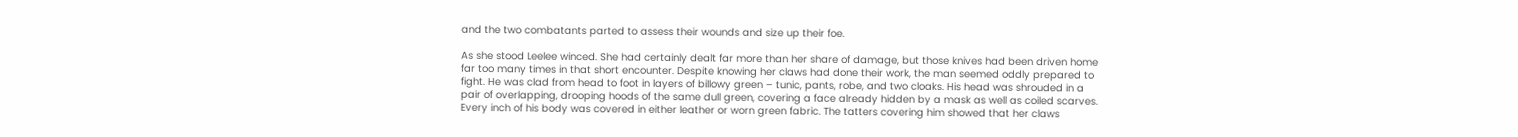and the two combatants parted to assess their wounds and size up their foe.

As she stood Leelee winced. She had certainly dealt far more than her share of damage, but those knives had been driven home far too many times in that short encounter. Despite knowing her claws had done their work, the man seemed oddly prepared to fight. He was clad from head to foot in layers of billowy green – tunic, pants, robe, and two cloaks. His head was shrouded in a pair of overlapping, drooping hoods of the same dull green, covering a face already hidden by a mask as well as coiled scarves. Every inch of his body was covered in either leather or worn green fabric. The tatters covering him showed that her claws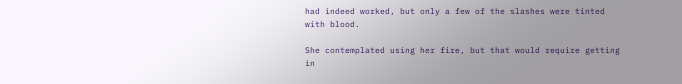had indeed worked, but only a few of the slashes were tinted with blood.

She contemplated using her fire, but that would require getting in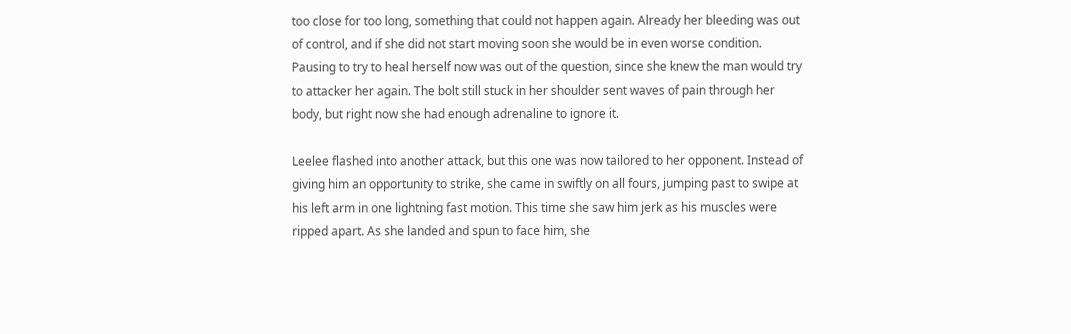too close for too long, something that could not happen again. Already her bleeding was out of control, and if she did not start moving soon she would be in even worse condition. Pausing to try to heal herself now was out of the question, since she knew the man would try to attacker her again. The bolt still stuck in her shoulder sent waves of pain through her body, but right now she had enough adrenaline to ignore it.

Leelee flashed into another attack, but this one was now tailored to her opponent. Instead of giving him an opportunity to strike, she came in swiftly on all fours, jumping past to swipe at his left arm in one lightning fast motion. This time she saw him jerk as his muscles were ripped apart. As she landed and spun to face him, she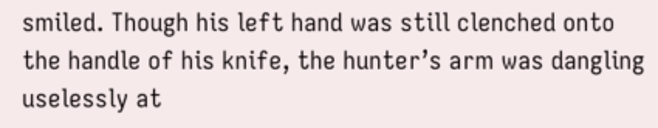smiled. Though his left hand was still clenched onto the handle of his knife, the hunter’s arm was dangling uselessly at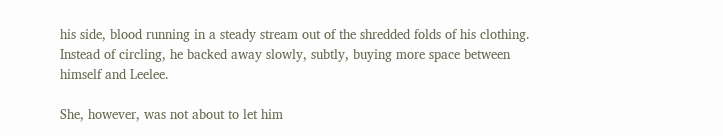his side, blood running in a steady stream out of the shredded folds of his clothing. Instead of circling, he backed away slowly, subtly, buying more space between himself and Leelee.

She, however, was not about to let him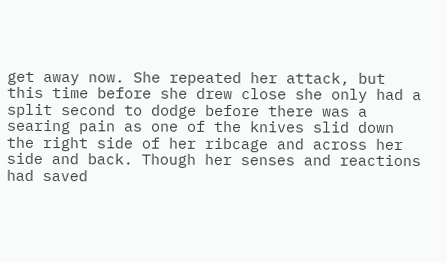get away now. She repeated her attack, but this time before she drew close she only had a split second to dodge before there was a searing pain as one of the knives slid down the right side of her ribcage and across her side and back. Though her senses and reactions had saved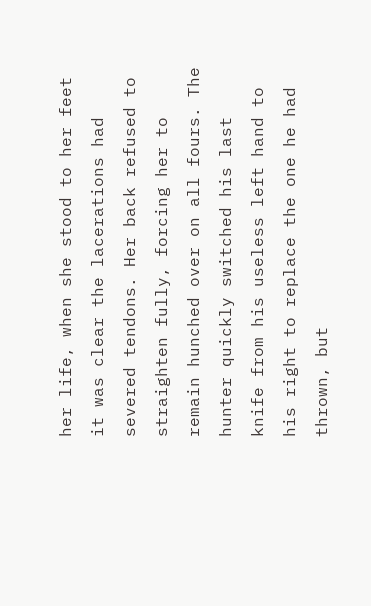her life, when she stood to her feet it was clear the lacerations had severed tendons. Her back refused to straighten fully, forcing her to remain hunched over on all fours. The hunter quickly switched his last knife from his useless left hand to his right to replace the one he had thrown, but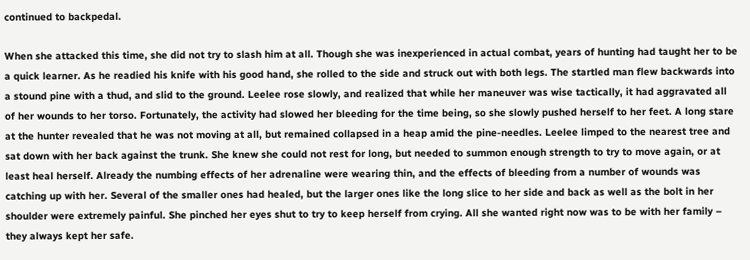continued to backpedal.

When she attacked this time, she did not try to slash him at all. Though she was inexperienced in actual combat, years of hunting had taught her to be a quick learner. As he readied his knife with his good hand, she rolled to the side and struck out with both legs. The startled man flew backwards into a stound pine with a thud, and slid to the ground. Leelee rose slowly, and realized that while her maneuver was wise tactically, it had aggravated all of her wounds to her torso. Fortunately, the activity had slowed her bleeding for the time being, so she slowly pushed herself to her feet. A long stare at the hunter revealed that he was not moving at all, but remained collapsed in a heap amid the pine-needles. Leelee limped to the nearest tree and sat down with her back against the trunk. She knew she could not rest for long, but needed to summon enough strength to try to move again, or at least heal herself. Already the numbing effects of her adrenaline were wearing thin, and the effects of bleeding from a number of wounds was catching up with her. Several of the smaller ones had healed, but the larger ones like the long slice to her side and back as well as the bolt in her shoulder were extremely painful. She pinched her eyes shut to try to keep herself from crying. All she wanted right now was to be with her family – they always kept her safe.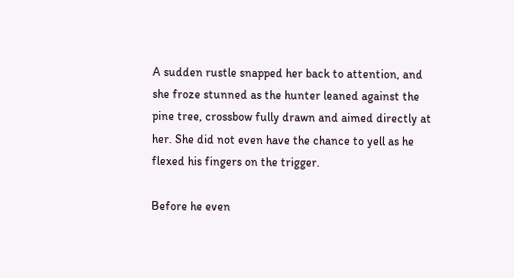A sudden rustle snapped her back to attention, and she froze stunned as the hunter leaned against the pine tree, crossbow fully drawn and aimed directly at her. She did not even have the chance to yell as he flexed his fingers on the trigger.

Before he even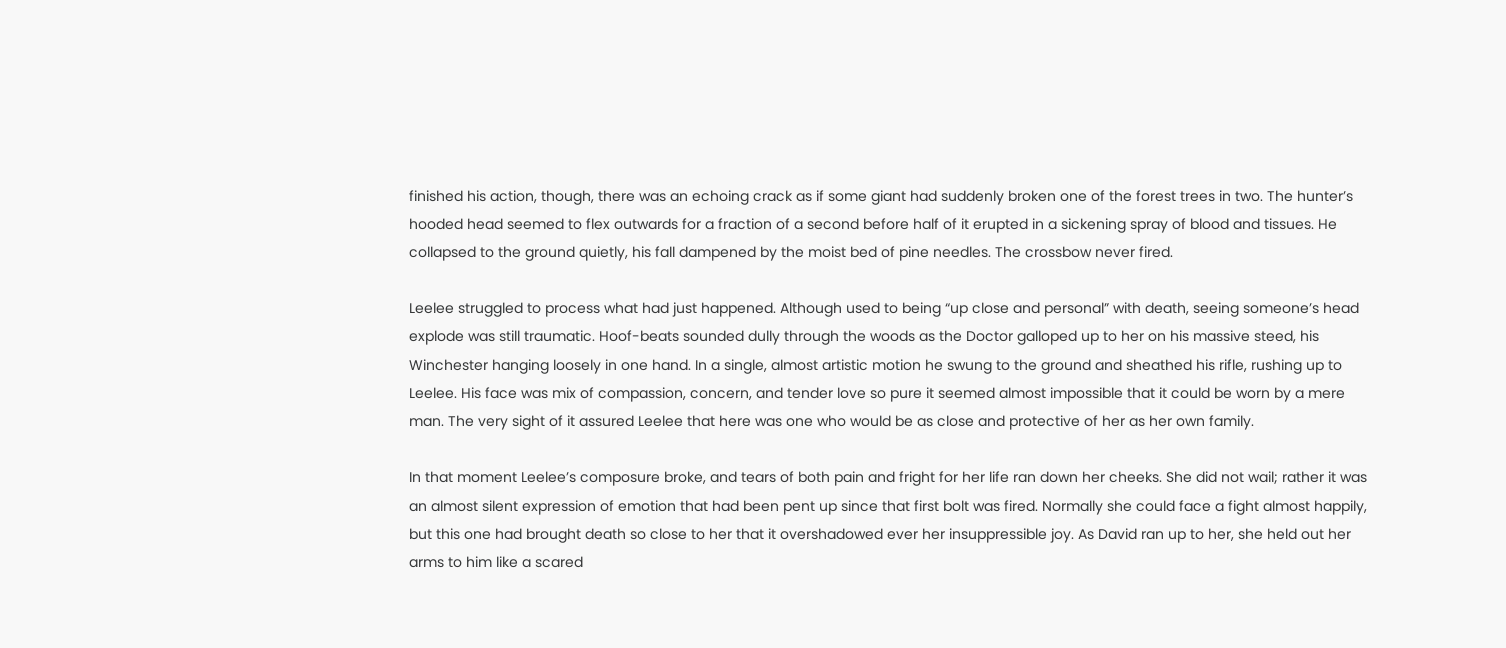finished his action, though, there was an echoing crack as if some giant had suddenly broken one of the forest trees in two. The hunter’s hooded head seemed to flex outwards for a fraction of a second before half of it erupted in a sickening spray of blood and tissues. He collapsed to the ground quietly, his fall dampened by the moist bed of pine needles. The crossbow never fired.

Leelee struggled to process what had just happened. Although used to being “up close and personal” with death, seeing someone’s head explode was still traumatic. Hoof-beats sounded dully through the woods as the Doctor galloped up to her on his massive steed, his Winchester hanging loosely in one hand. In a single, almost artistic motion he swung to the ground and sheathed his rifle, rushing up to Leelee. His face was mix of compassion, concern, and tender love so pure it seemed almost impossible that it could be worn by a mere man. The very sight of it assured Leelee that here was one who would be as close and protective of her as her own family.

In that moment Leelee’s composure broke, and tears of both pain and fright for her life ran down her cheeks. She did not wail; rather it was an almost silent expression of emotion that had been pent up since that first bolt was fired. Normally she could face a fight almost happily, but this one had brought death so close to her that it overshadowed ever her insuppressible joy. As David ran up to her, she held out her arms to him like a scared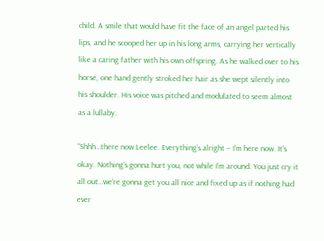child. A smile that would have fit the face of an angel parted his lips, and he scooped her up in his long arms, carrying her vertically like a caring father with his own offspring. As he walked over to his horse, one hand gently stroked her hair as she wept silently into his shoulder. His voice was pitched and modulated to seem almost as a lullaby.

“Shhh…there now Leelee. Everything’s alright – I’m here now. It’s okay. Nothing’s gonna hurt you, not while I’m around. You just cry it all out…we’re gonna get you all nice and fixed up as if nothing had ever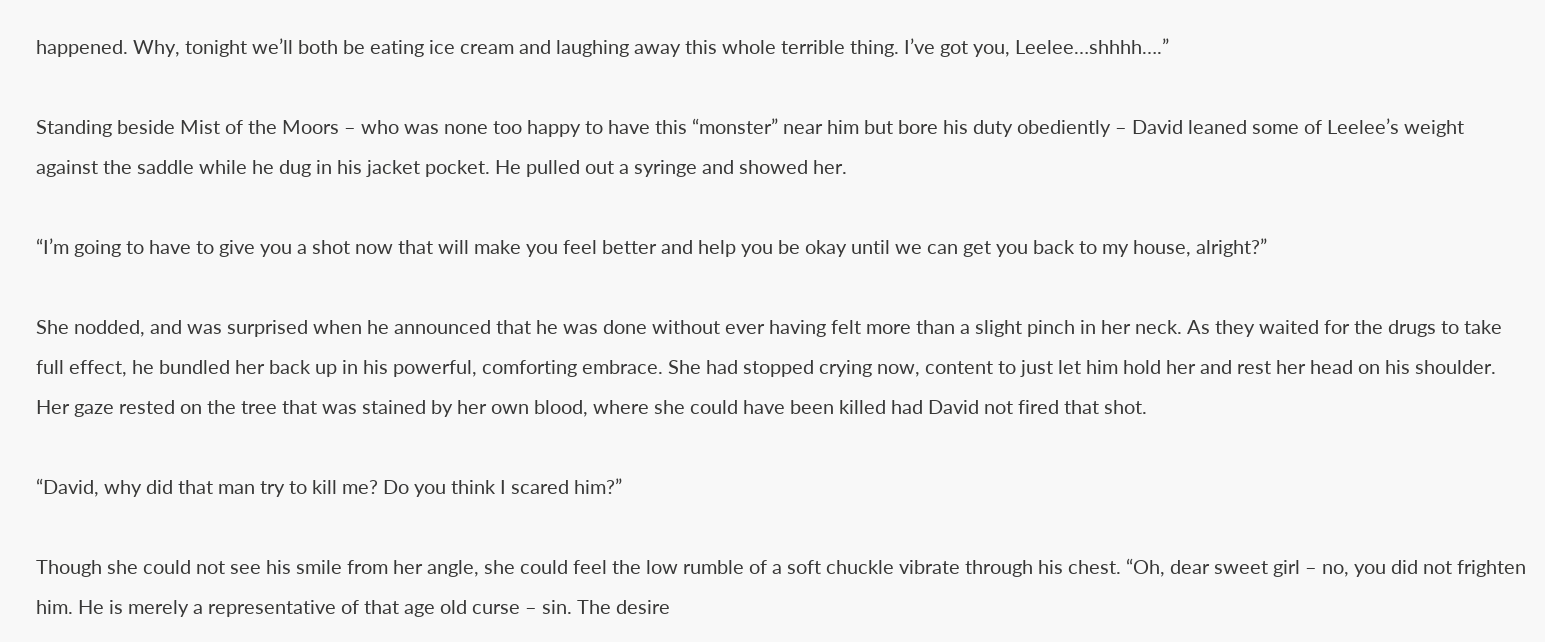happened. Why, tonight we’ll both be eating ice cream and laughing away this whole terrible thing. I’ve got you, Leelee…shhhh….”

Standing beside Mist of the Moors – who was none too happy to have this “monster” near him but bore his duty obediently – David leaned some of Leelee’s weight against the saddle while he dug in his jacket pocket. He pulled out a syringe and showed her.

“I’m going to have to give you a shot now that will make you feel better and help you be okay until we can get you back to my house, alright?”

She nodded, and was surprised when he announced that he was done without ever having felt more than a slight pinch in her neck. As they waited for the drugs to take full effect, he bundled her back up in his powerful, comforting embrace. She had stopped crying now, content to just let him hold her and rest her head on his shoulder. Her gaze rested on the tree that was stained by her own blood, where she could have been killed had David not fired that shot.

“David, why did that man try to kill me? Do you think I scared him?”

Though she could not see his smile from her angle, she could feel the low rumble of a soft chuckle vibrate through his chest. “Oh, dear sweet girl – no, you did not frighten him. He is merely a representative of that age old curse – sin. The desire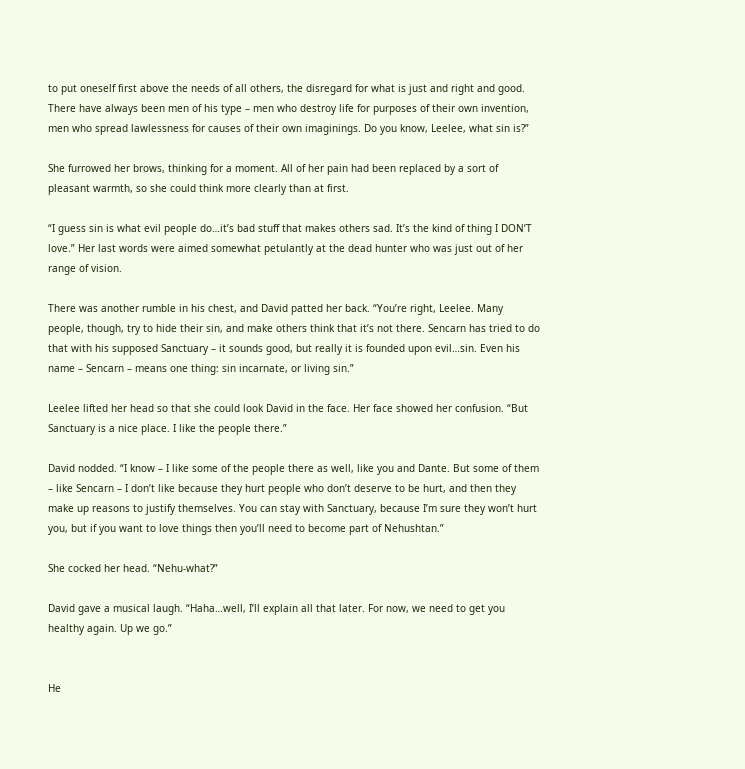to put oneself first above the needs of all others, the disregard for what is just and right and good. There have always been men of his type – men who destroy life for purposes of their own invention, men who spread lawlessness for causes of their own imaginings. Do you know, Leelee, what sin is?”

She furrowed her brows, thinking for a moment. All of her pain had been replaced by a sort of pleasant warmth, so she could think more clearly than at first.

“I guess sin is what evil people do…it’s bad stuff that makes others sad. It’s the kind of thing I DON’T love.” Her last words were aimed somewhat petulantly at the dead hunter who was just out of her range of vision.

There was another rumble in his chest, and David patted her back. “You’re right, Leelee. Many people, though, try to hide their sin, and make others think that it’s not there. Sencarn has tried to do that with his supposed Sanctuary – it sounds good, but really it is founded upon evil…sin. Even his name – Sencarn – means one thing: sin incarnate, or living sin.”

Leelee lifted her head so that she could look David in the face. Her face showed her confusion. “But Sanctuary is a nice place. I like the people there.”

David nodded. “I know – I like some of the people there as well, like you and Dante. But some of them – like Sencarn – I don’t like because they hurt people who don’t deserve to be hurt, and then they make up reasons to justify themselves. You can stay with Sanctuary, because I’m sure they won’t hurt you, but if you want to love things then you’ll need to become part of Nehushtan.”

She cocked her head. “Nehu-what?”

David gave a musical laugh. “Haha…well, I’ll explain all that later. For now, we need to get you healthy again. Up we go.”


He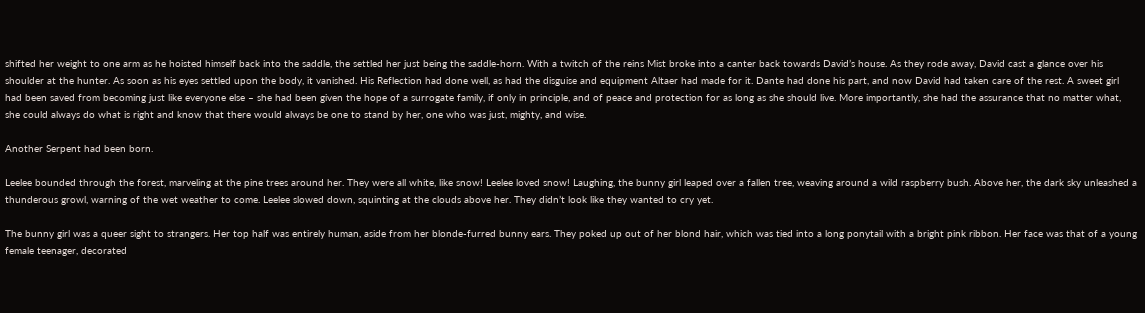shifted her weight to one arm as he hoisted himself back into the saddle, the settled her just being the saddle-horn. With a twitch of the reins Mist broke into a canter back towards David’s house. As they rode away, David cast a glance over his shoulder at the hunter. As soon as his eyes settled upon the body, it vanished. His Reflection had done well, as had the disguise and equipment Altaer had made for it. Dante had done his part, and now David had taken care of the rest. A sweet girl had been saved from becoming just like everyone else – she had been given the hope of a surrogate family, if only in principle, and of peace and protection for as long as she should live. More importantly, she had the assurance that no matter what, she could always do what is right and know that there would always be one to stand by her, one who was just, mighty, and wise.

Another Serpent had been born.

Leelee bounded through the forest, marveling at the pine trees around her. They were all white, like snow! Leelee loved snow! Laughing, the bunny girl leaped over a fallen tree, weaving around a wild raspberry bush. Above her, the dark sky unleashed a thunderous growl, warning of the wet weather to come. Leelee slowed down, squinting at the clouds above her. They didn’t look like they wanted to cry yet.

The bunny girl was a queer sight to strangers. Her top half was entirely human, aside from her blonde-furred bunny ears. They poked up out of her blond hair, which was tied into a long ponytail with a bright pink ribbon. Her face was that of a young female teenager, decorated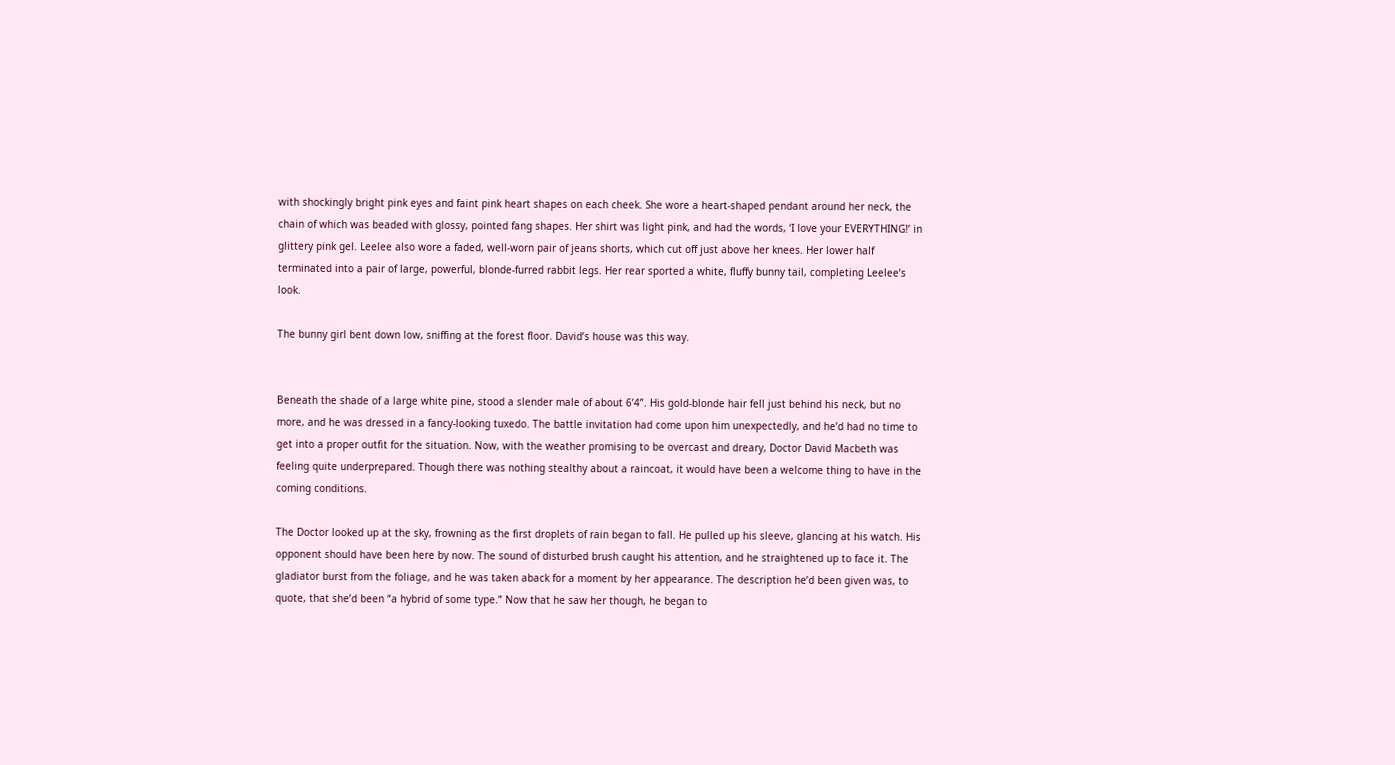with shockingly bright pink eyes and faint pink heart shapes on each cheek. She wore a heart-shaped pendant around her neck, the chain of which was beaded with glossy, pointed fang shapes. Her shirt was light pink, and had the words, ‘I love your EVERYTHING!’ in glittery pink gel. Leelee also wore a faded, well-worn pair of jeans shorts, which cut off just above her knees. Her lower half terminated into a pair of large, powerful, blonde-furred rabbit legs. Her rear sported a white, fluffy bunny tail, completing Leelee’s look.

The bunny girl bent down low, sniffing at the forest floor. David’s house was this way.


Beneath the shade of a large white pine, stood a slender male of about 6’4”. His gold-blonde hair fell just behind his neck, but no more, and he was dressed in a fancy-looking tuxedo. The battle invitation had come upon him unexpectedly, and he’d had no time to get into a proper outfit for the situation. Now, with the weather promising to be overcast and dreary, Doctor David Macbeth was feeling quite underprepared. Though there was nothing stealthy about a raincoat, it would have been a welcome thing to have in the coming conditions.

The Doctor looked up at the sky, frowning as the first droplets of rain began to fall. He pulled up his sleeve, glancing at his watch. His opponent should have been here by now. The sound of disturbed brush caught his attention, and he straightened up to face it. The gladiator burst from the foliage, and he was taken aback for a moment by her appearance. The description he’d been given was, to quote, that she’d been “a hybrid of some type.” Now that he saw her though, he began to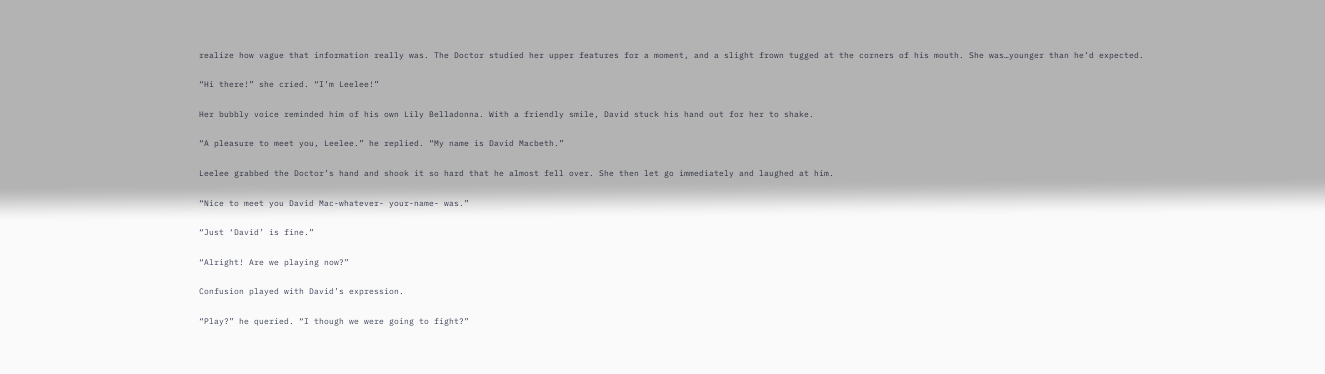realize how vague that information really was. The Doctor studied her upper features for a moment, and a slight frown tugged at the corners of his mouth. She was…younger than he’d expected.

“Hi there!” she cried. “I’m Leelee!”

Her bubbly voice reminded him of his own Lily Belladonna. With a friendly smile, David stuck his hand out for her to shake.

“A pleasure to meet you, Leelee.” he replied. “My name is David Macbeth.”

Leelee grabbed the Doctor’s hand and shook it so hard that he almost fell over. She then let go immediately and laughed at him.

“Nice to meet you David Mac-whatever- your-name- was.”

“Just ‘David’ is fine.”

“Alright! Are we playing now?”

Confusion played with David’s expression.

“Play?” he queried. “I though we were going to fight?”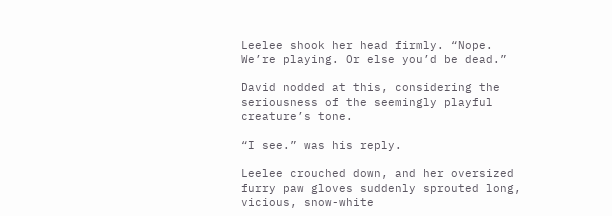Leelee shook her head firmly. “Nope. We’re playing. Or else you’d be dead.”

David nodded at this, considering the seriousness of the seemingly playful creature’s tone.

“I see.” was his reply.

Leelee crouched down, and her oversized furry paw gloves suddenly sprouted long, vicious, snow-white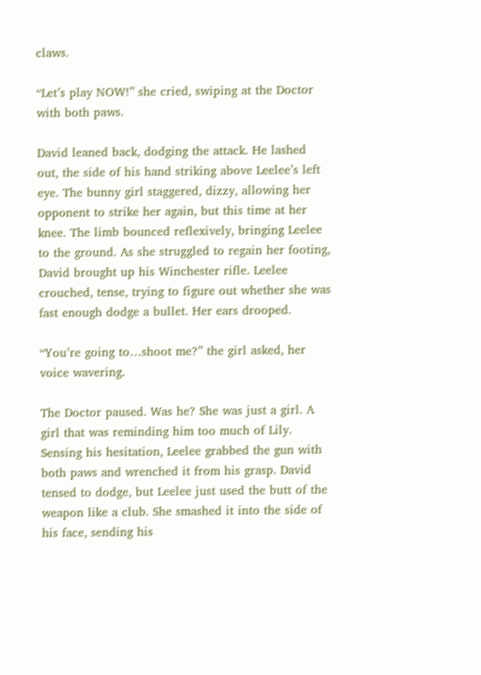claws.

“Let’s play NOW!” she cried, swiping at the Doctor with both paws.

David leaned back, dodging the attack. He lashed out, the side of his hand striking above Leelee’s left eye. The bunny girl staggered, dizzy, allowing her opponent to strike her again, but this time at her knee. The limb bounced reflexively, bringing Leelee to the ground. As she struggled to regain her footing, David brought up his Winchester rifle. Leelee crouched, tense, trying to figure out whether she was fast enough dodge a bullet. Her ears drooped.

“You’re going to…shoot me?” the girl asked, her voice wavering.

The Doctor paused. Was he? She was just a girl. A girl that was reminding him too much of Lily. Sensing his hesitation, Leelee grabbed the gun with both paws and wrenched it from his grasp. David tensed to dodge, but Leelee just used the butt of the weapon like a club. She smashed it into the side of his face, sending his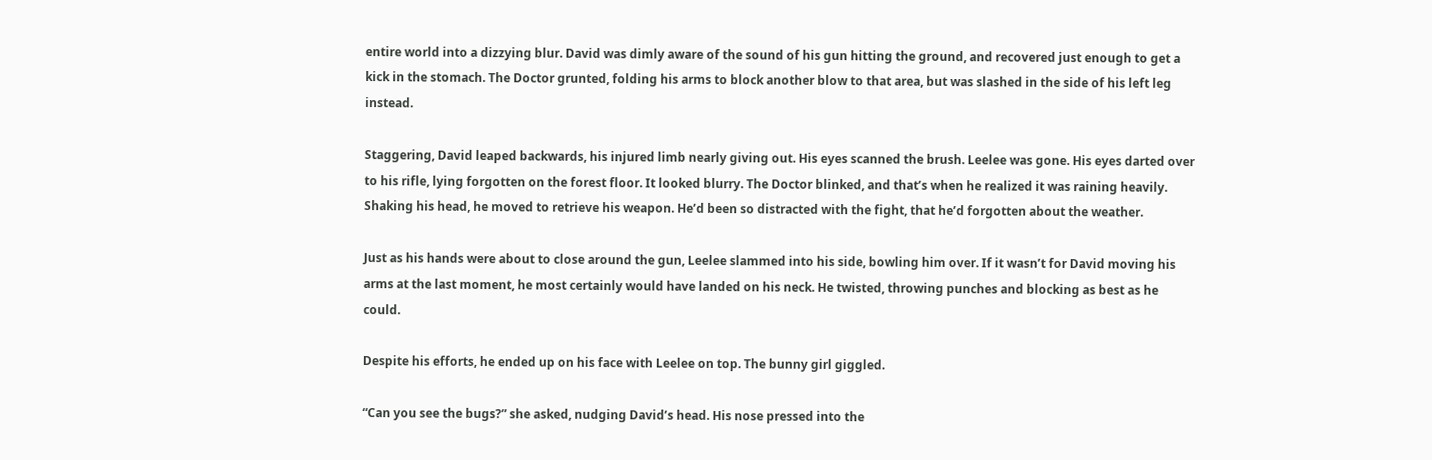entire world into a dizzying blur. David was dimly aware of the sound of his gun hitting the ground, and recovered just enough to get a kick in the stomach. The Doctor grunted, folding his arms to block another blow to that area, but was slashed in the side of his left leg instead.

Staggering, David leaped backwards, his injured limb nearly giving out. His eyes scanned the brush. Leelee was gone. His eyes darted over to his rifle, lying forgotten on the forest floor. It looked blurry. The Doctor blinked, and that’s when he realized it was raining heavily. Shaking his head, he moved to retrieve his weapon. He’d been so distracted with the fight, that he’d forgotten about the weather.

Just as his hands were about to close around the gun, Leelee slammed into his side, bowling him over. If it wasn’t for David moving his arms at the last moment, he most certainly would have landed on his neck. He twisted, throwing punches and blocking as best as he could.

Despite his efforts, he ended up on his face with Leelee on top. The bunny girl giggled.

“Can you see the bugs?” she asked, nudging David’s head. His nose pressed into the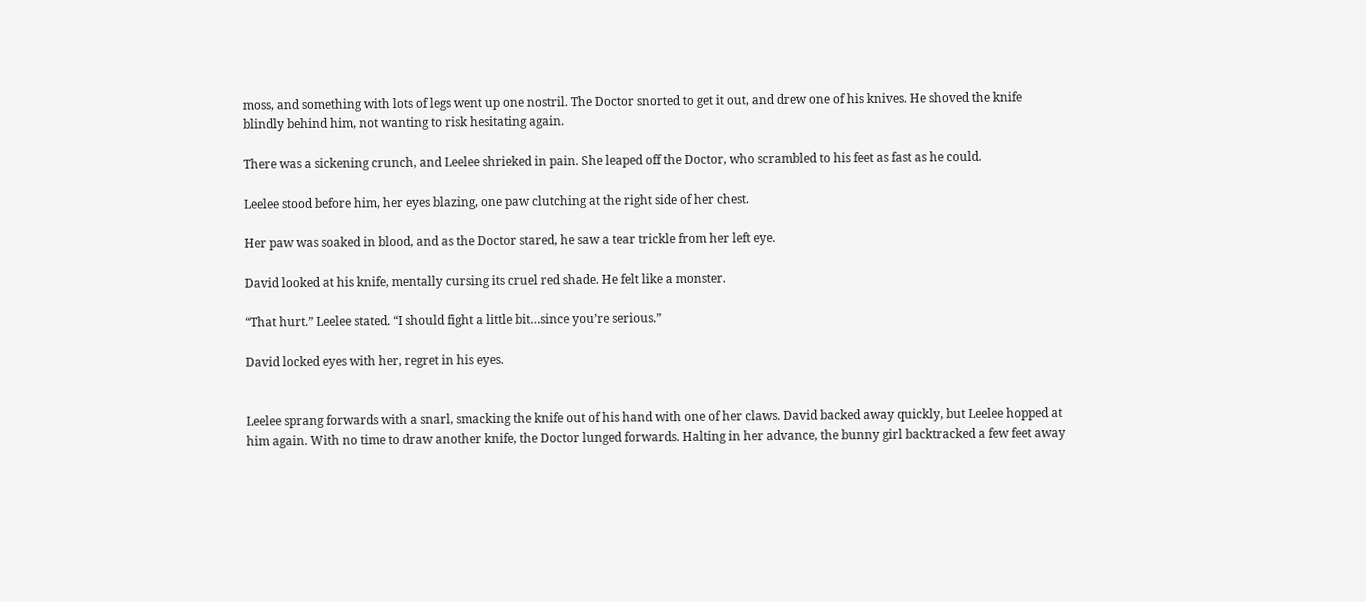moss, and something with lots of legs went up one nostril. The Doctor snorted to get it out, and drew one of his knives. He shoved the knife blindly behind him, not wanting to risk hesitating again.

There was a sickening crunch, and Leelee shrieked in pain. She leaped off the Doctor, who scrambled to his feet as fast as he could.

Leelee stood before him, her eyes blazing, one paw clutching at the right side of her chest.

Her paw was soaked in blood, and as the Doctor stared, he saw a tear trickle from her left eye.

David looked at his knife, mentally cursing its cruel red shade. He felt like a monster.

“That hurt.” Leelee stated. “I should fight a little bit…since you’re serious.”

David locked eyes with her, regret in his eyes.


Leelee sprang forwards with a snarl, smacking the knife out of his hand with one of her claws. David backed away quickly, but Leelee hopped at him again. With no time to draw another knife, the Doctor lunged forwards. Halting in her advance, the bunny girl backtracked a few feet away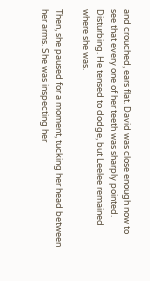and crouched, ears flat. David was close enough now to see that every one of her teeth was sharply pointed. Disturbing. He tensed to dodge, but Leelee remained where she was.

Then, she paused for a moment, tucking her head between her arms. She was inspecting her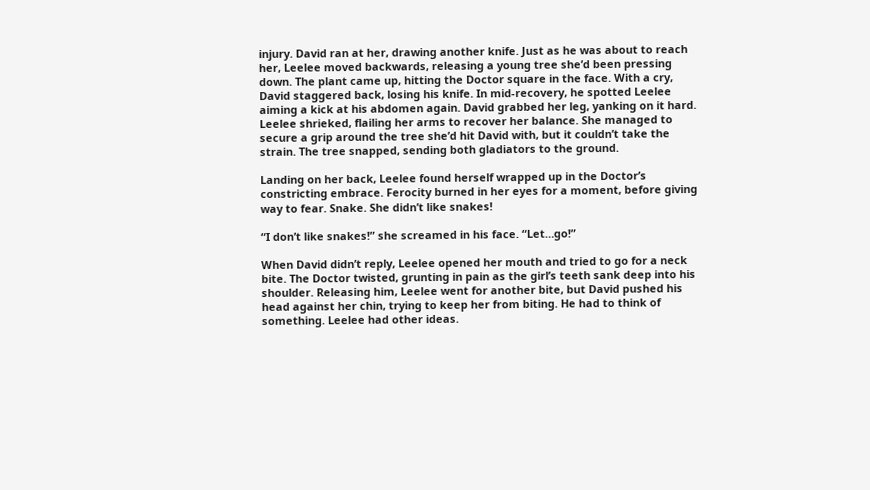injury. David ran at her, drawing another knife. Just as he was about to reach her, Leelee moved backwards, releasing a young tree she’d been pressing down. The plant came up, hitting the Doctor square in the face. With a cry, David staggered back, losing his knife. In mid-recovery, he spotted Leelee aiming a kick at his abdomen again. David grabbed her leg, yanking on it hard. Leelee shrieked, flailing her arms to recover her balance. She managed to secure a grip around the tree she’d hit David with, but it couldn’t take the strain. The tree snapped, sending both gladiators to the ground.

Landing on her back, Leelee found herself wrapped up in the Doctor’s constricting embrace. Ferocity burned in her eyes for a moment, before giving way to fear. Snake. She didn’t like snakes!

“I don’t like snakes!” she screamed in his face. “Let…go!”

When David didn’t reply, Leelee opened her mouth and tried to go for a neck bite. The Doctor twisted, grunting in pain as the girl’s teeth sank deep into his shoulder. Releasing him, Leelee went for another bite, but David pushed his head against her chin, trying to keep her from biting. He had to think of something. Leelee had other ideas.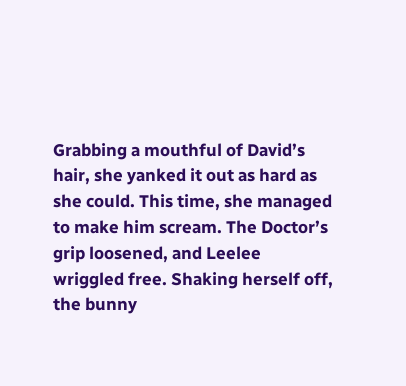Grabbing a mouthful of David’s hair, she yanked it out as hard as she could. This time, she managed to make him scream. The Doctor’s grip loosened, and Leelee wriggled free. Shaking herself off, the bunny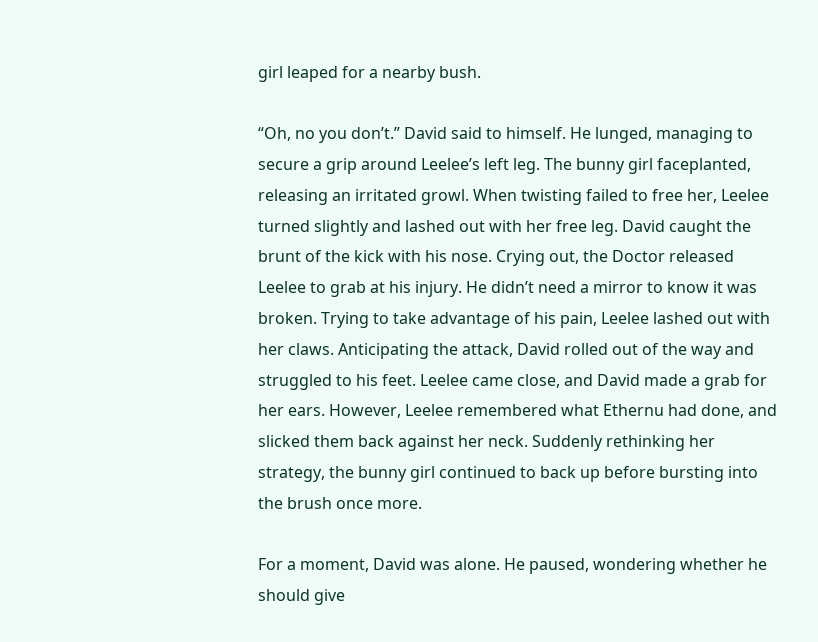girl leaped for a nearby bush.

“Oh, no you don’t.” David said to himself. He lunged, managing to secure a grip around Leelee’s left leg. The bunny girl faceplanted, releasing an irritated growl. When twisting failed to free her, Leelee turned slightly and lashed out with her free leg. David caught the brunt of the kick with his nose. Crying out, the Doctor released Leelee to grab at his injury. He didn’t need a mirror to know it was broken. Trying to take advantage of his pain, Leelee lashed out with her claws. Anticipating the attack, David rolled out of the way and struggled to his feet. Leelee came close, and David made a grab for her ears. However, Leelee remembered what Ethernu had done, and slicked them back against her neck. Suddenly rethinking her strategy, the bunny girl continued to back up before bursting into the brush once more.

For a moment, David was alone. He paused, wondering whether he should give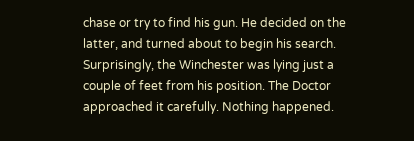chase or try to find his gun. He decided on the latter, and turned about to begin his search. Surprisingly, the Winchester was lying just a couple of feet from his position. The Doctor approached it carefully. Nothing happened.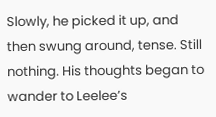Slowly, he picked it up, and then swung around, tense. Still nothing. His thoughts began to wander to Leelee’s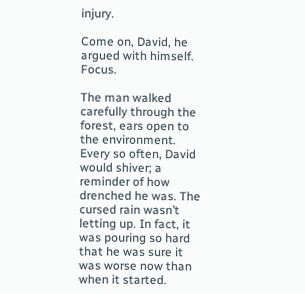injury.

Come on, David, he argued with himself. Focus.

The man walked carefully through the forest, ears open to the environment. Every so often, David would shiver; a reminder of how drenched he was. The cursed rain wasn’t letting up. In fact, it was pouring so hard that he was sure it was worse now than when it started.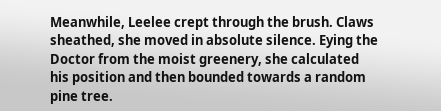Meanwhile, Leelee crept through the brush. Claws sheathed, she moved in absolute silence. Eying the Doctor from the moist greenery, she calculated his position and then bounded towards a random pine tree.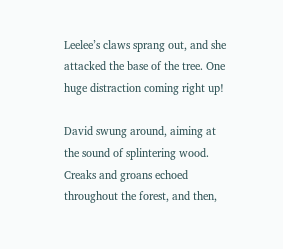Leelee’s claws sprang out, and she attacked the base of the tree. One huge distraction coming right up!

David swung around, aiming at the sound of splintering wood. Creaks and groans echoed throughout the forest, and then,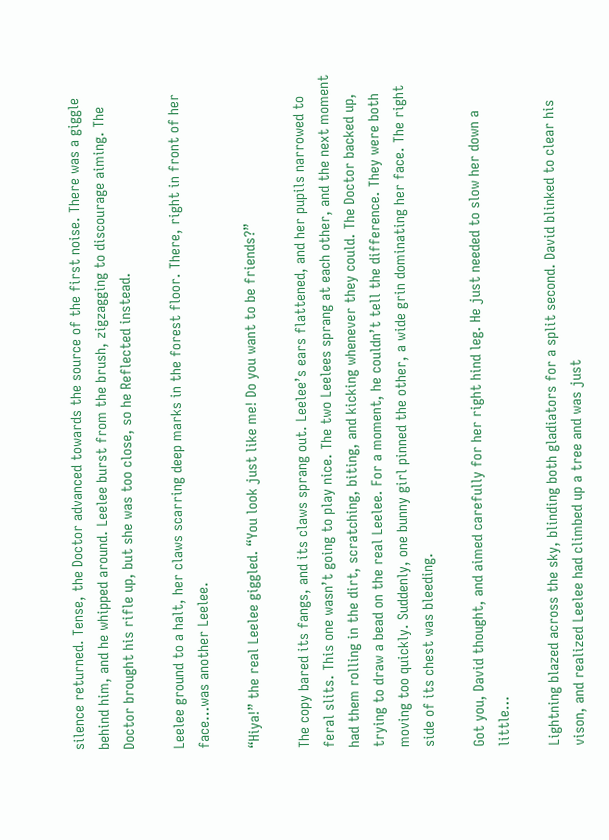silence returned. Tense, the Doctor advanced towards the source of the first noise. There was a giggle behind him, and he whipped around. Leelee burst from the brush, zigzagging to discourage aiming. The Doctor brought his rifle up, but she was too close, so he Reflected instead.

Leelee ground to a halt, her claws scarring deep marks in the forest floor. There, right in front of her face…was another Leelee.

“Hiya!” the real Leelee giggled. “You look just like me! Do you want to be friends?”

The copy bared its fangs, and its claws sprang out. Leelee’s ears flattened, and her pupils narrowed to feral slits. This one wasn’t going to play nice. The two Leelees sprang at each other, and the next moment had them rolling in the dirt, scratching, biting, and kicking whenever they could. The Doctor backed up, trying to draw a bead on the real Leelee. For a moment, he couldn’t tell the difference. They were both moving too quickly. Suddenly, one bunny girl pinned the other, a wide grin dominating her face. The right side of its chest was bleeding.

Got you, David thought, and aimed carefully for her right hind leg. He just needed to slow her down a little…

Lightning blazed across the sky, blinding both gladiators for a split second. David blinked to clear his vison, and realized Leelee had climbed up a tree and was just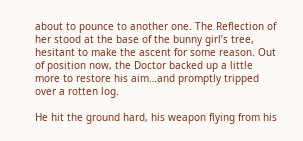about to pounce to another one. The Reflection of her stood at the base of the bunny girl’s tree, hesitant to make the ascent for some reason. Out of position now, the Doctor backed up a little more to restore his aim…and promptly tripped over a rotten log.

He hit the ground hard, his weapon flying from his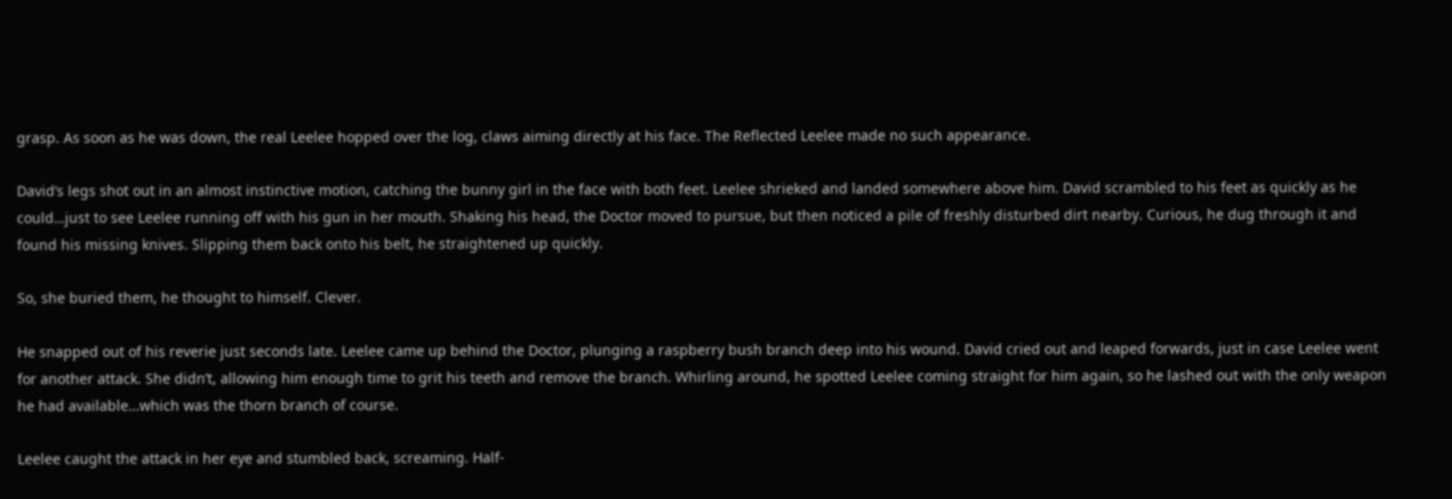grasp. As soon as he was down, the real Leelee hopped over the log, claws aiming directly at his face. The Reflected Leelee made no such appearance.

David’s legs shot out in an almost instinctive motion, catching the bunny girl in the face with both feet. Leelee shrieked and landed somewhere above him. David scrambled to his feet as quickly as he could…just to see Leelee running off with his gun in her mouth. Shaking his head, the Doctor moved to pursue, but then noticed a pile of freshly disturbed dirt nearby. Curious, he dug through it and found his missing knives. Slipping them back onto his belt, he straightened up quickly.

So, she buried them, he thought to himself. Clever.

He snapped out of his reverie just seconds late. Leelee came up behind the Doctor, plunging a raspberry bush branch deep into his wound. David cried out and leaped forwards, just in case Leelee went for another attack. She didn’t, allowing him enough time to grit his teeth and remove the branch. Whirling around, he spotted Leelee coming straight for him again, so he lashed out with the only weapon he had available…which was the thorn branch of course.

Leelee caught the attack in her eye and stumbled back, screaming. Half-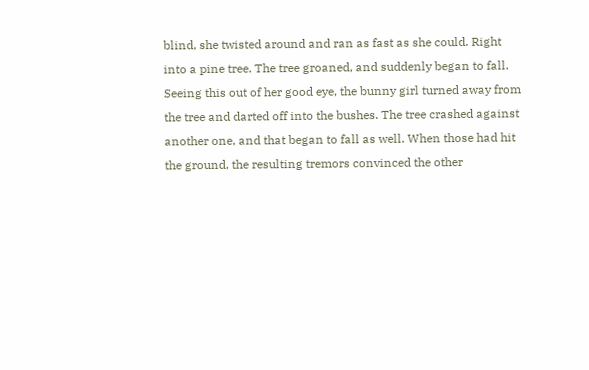blind, she twisted around and ran as fast as she could. Right into a pine tree. The tree groaned, and suddenly began to fall. Seeing this out of her good eye, the bunny girl turned away from the tree and darted off into the bushes. The tree crashed against another one, and that began to fall as well. When those had hit the ground, the resulting tremors convinced the other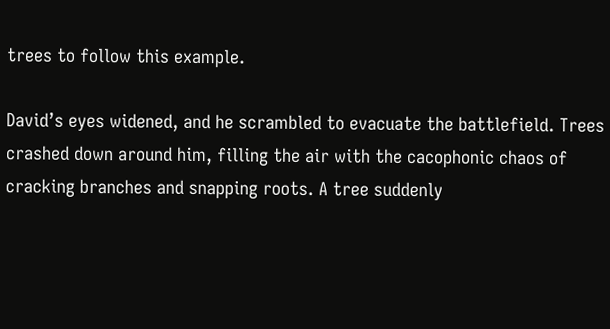trees to follow this example.

David’s eyes widened, and he scrambled to evacuate the battlefield. Trees crashed down around him, filling the air with the cacophonic chaos of cracking branches and snapping roots. A tree suddenly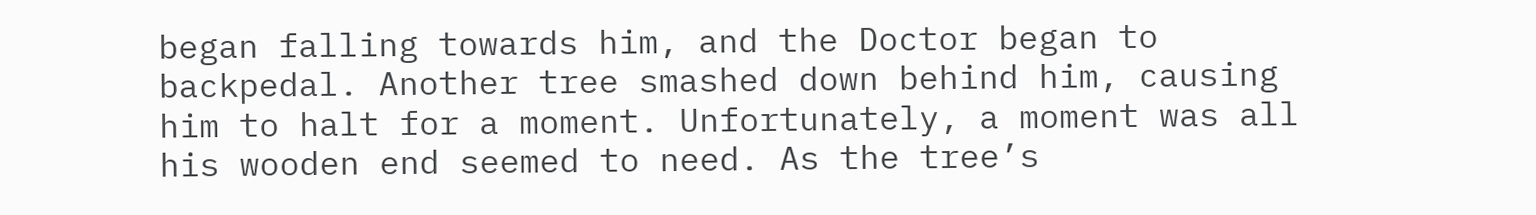began falling towards him, and the Doctor began to backpedal. Another tree smashed down behind him, causing him to halt for a moment. Unfortunately, a moment was all his wooden end seemed to need. As the tree’s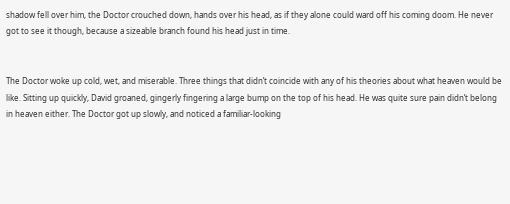shadow fell over him, the Doctor crouched down, hands over his head, as if they alone could ward off his coming doom. He never got to see it though, because a sizeable branch found his head just in time.


The Doctor woke up cold, wet, and miserable. Three things that didn’t coincide with any of his theories about what heaven would be like. Sitting up quickly, David groaned, gingerly fingering a large bump on the top of his head. He was quite sure pain didn’t belong in heaven either. The Doctor got up slowly, and noticed a familiar-looking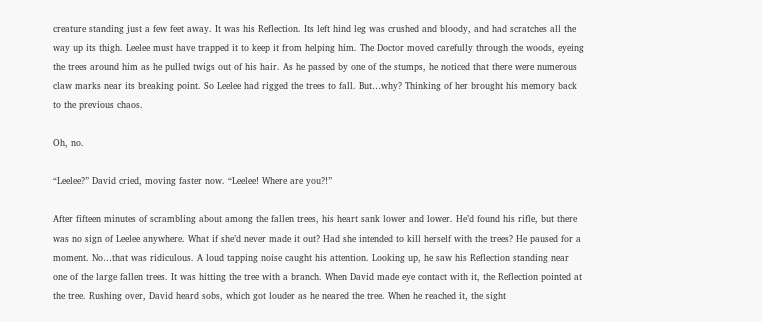creature standing just a few feet away. It was his Reflection. Its left hind leg was crushed and bloody, and had scratches all the way up its thigh. Leelee must have trapped it to keep it from helping him. The Doctor moved carefully through the woods, eyeing the trees around him as he pulled twigs out of his hair. As he passed by one of the stumps, he noticed that there were numerous claw marks near its breaking point. So Leelee had rigged the trees to fall. But…why? Thinking of her brought his memory back to the previous chaos.

Oh, no.

“Leelee?” David cried, moving faster now. “Leelee! Where are you?!”

After fifteen minutes of scrambling about among the fallen trees, his heart sank lower and lower. He’d found his rifle, but there was no sign of Leelee anywhere. What if she’d never made it out? Had she intended to kill herself with the trees? He paused for a moment. No…that was ridiculous. A loud tapping noise caught his attention. Looking up, he saw his Reflection standing near one of the large fallen trees. It was hitting the tree with a branch. When David made eye contact with it, the Reflection pointed at the tree. Rushing over, David heard sobs, which got louder as he neared the tree. When he reached it, the sight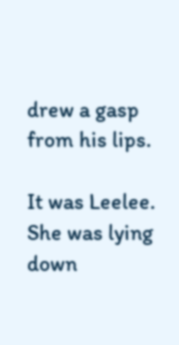drew a gasp from his lips.

It was Leelee. She was lying down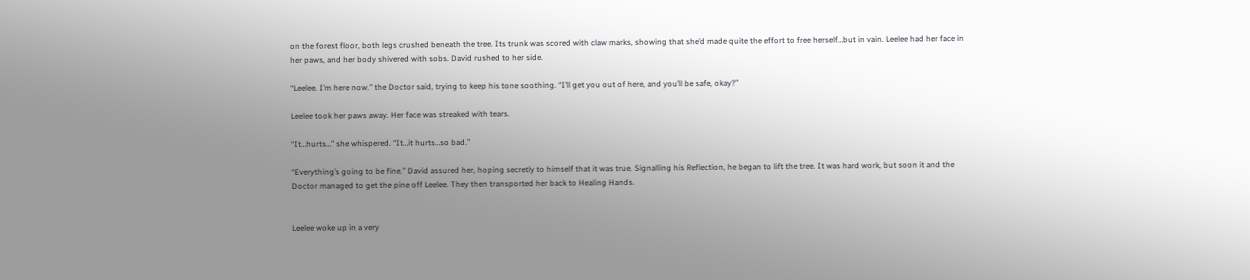on the forest floor, both legs crushed beneath the tree. Its trunk was scored with claw marks, showing that she’d made quite the effort to free herself…but in vain. Leelee had her face in her paws, and her body shivered with sobs. David rushed to her side.

“Leelee. I’m here now.” the Doctor said, trying to keep his tone soothing. “I’ll get you out of here, and you’ll be safe, okay?”

Leelee took her paws away. Her face was streaked with tears.

“It…hurts…” she whispered. “It…it hurts…so bad.”

“Everything’s going to be fine.” David assured her, hoping secretly to himself that it was true. Signalling his Reflection, he began to lift the tree. It was hard work, but soon it and the Doctor managed to get the pine off Leelee. They then transported her back to Healing Hands.


Leelee woke up in a very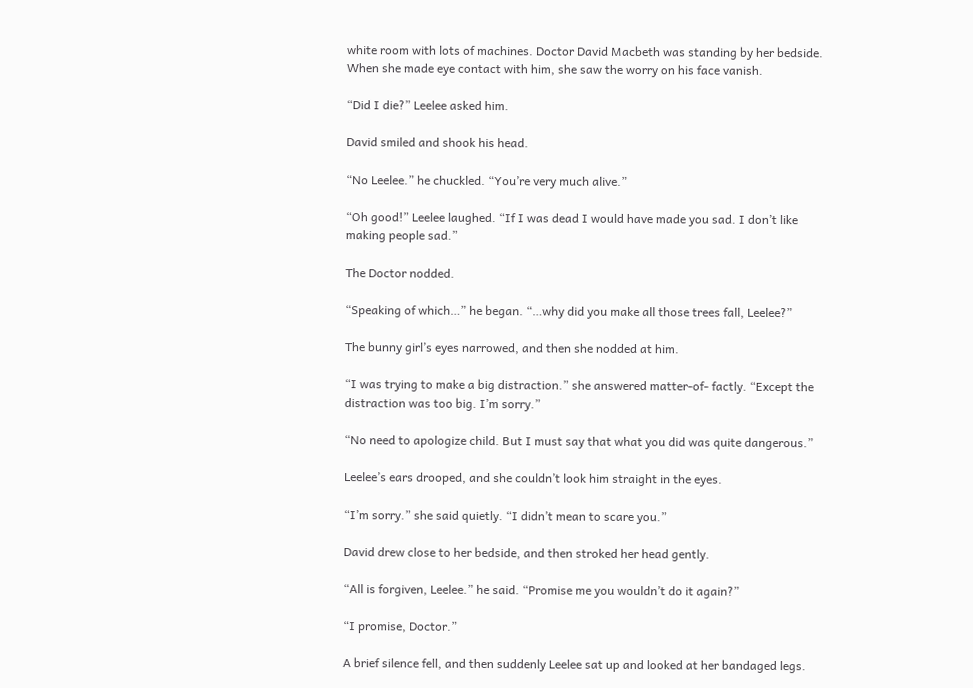white room with lots of machines. Doctor David Macbeth was standing by her bedside. When she made eye contact with him, she saw the worry on his face vanish.

“Did I die?” Leelee asked him.

David smiled and shook his head.

“No Leelee.” he chuckled. “You’re very much alive.”

“Oh good!” Leelee laughed. “If I was dead I would have made you sad. I don’t like making people sad.”

The Doctor nodded.

“Speaking of which…” he began. “…why did you make all those trees fall, Leelee?”

The bunny girl’s eyes narrowed, and then she nodded at him.

“I was trying to make a big distraction.” she answered matter-of- factly. “Except the distraction was too big. I’m sorry.”

“No need to apologize child. But I must say that what you did was quite dangerous.”

Leelee’s ears drooped, and she couldn’t look him straight in the eyes.

“I’m sorry.” she said quietly. “I didn’t mean to scare you.”

David drew close to her bedside, and then stroked her head gently.

“All is forgiven, Leelee.” he said. “Promise me you wouldn’t do it again?”

“I promise, Doctor.”

A brief silence fell, and then suddenly Leelee sat up and looked at her bandaged legs.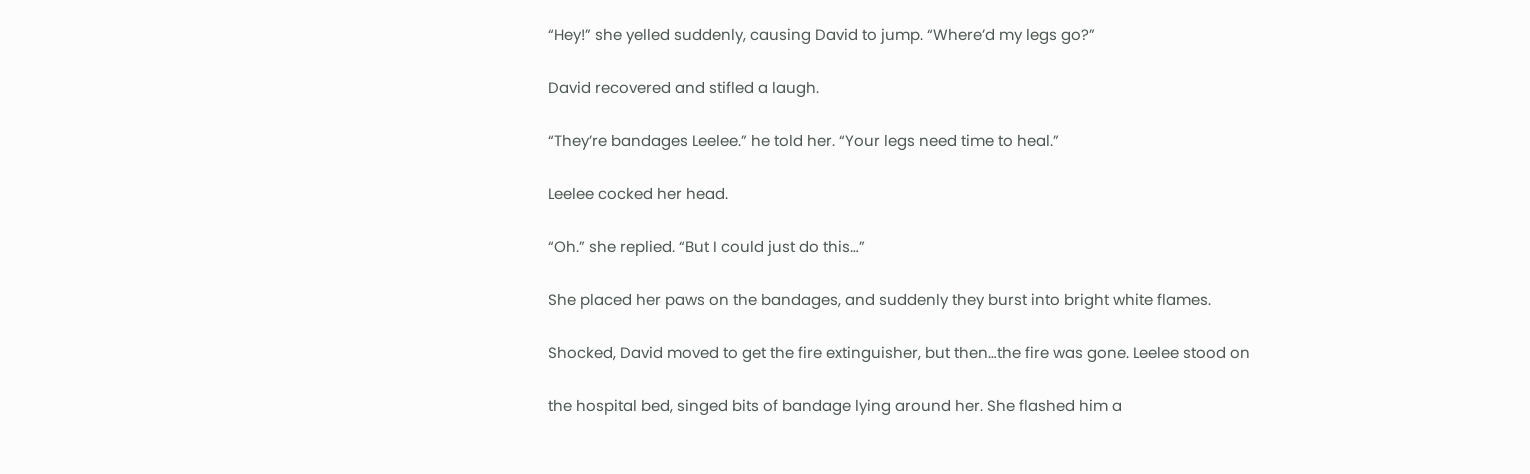“Hey!” she yelled suddenly, causing David to jump. “Where’d my legs go?”

David recovered and stifled a laugh.

“They’re bandages Leelee.” he told her. “Your legs need time to heal.”

Leelee cocked her head.

“Oh.” she replied. “But I could just do this…”

She placed her paws on the bandages, and suddenly they burst into bright white flames.

Shocked, David moved to get the fire extinguisher, but then…the fire was gone. Leelee stood on

the hospital bed, singed bits of bandage lying around her. She flashed him a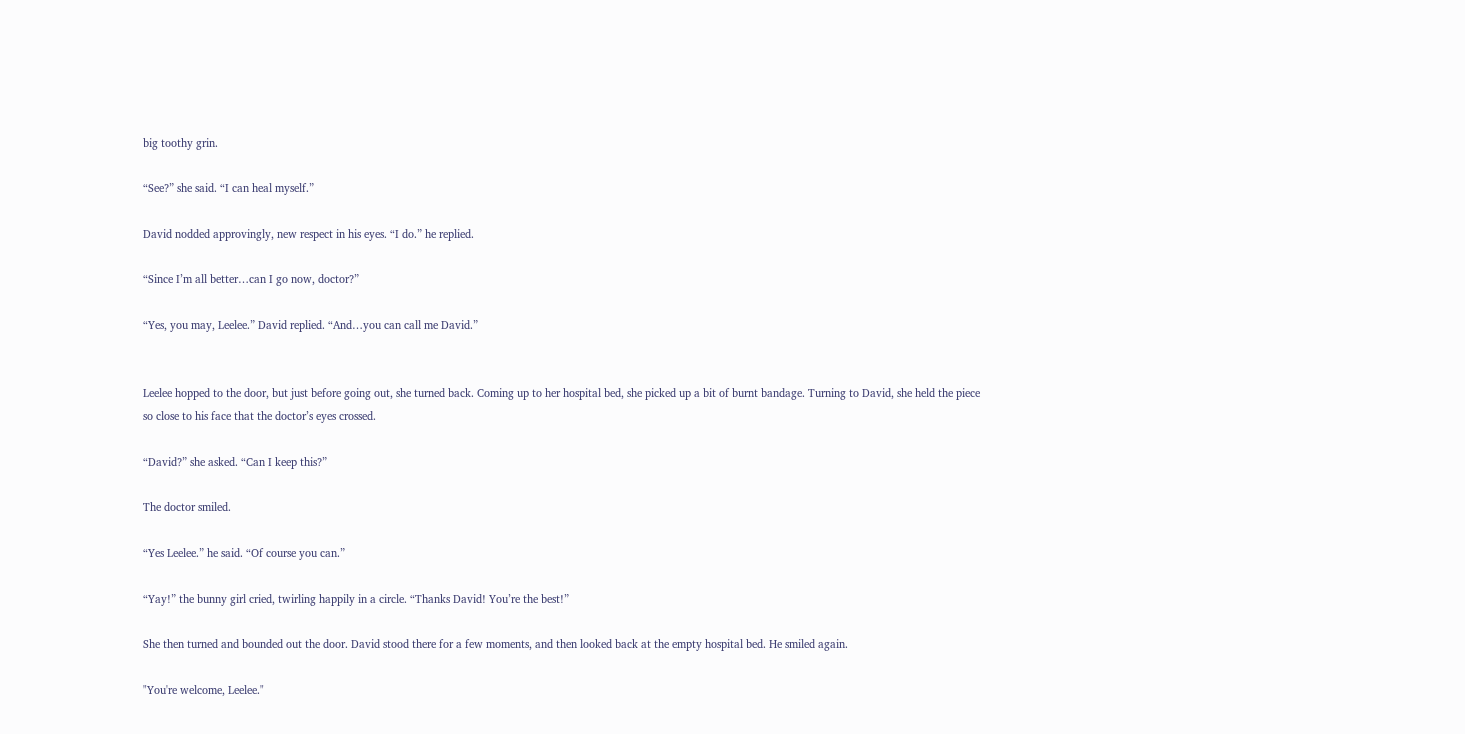big toothy grin.

“See?” she said. “I can heal myself.”

David nodded approvingly, new respect in his eyes. “I do.” he replied.

“Since I’m all better…can I go now, doctor?”

“Yes, you may, Leelee.” David replied. “And…you can call me David.”


Leelee hopped to the door, but just before going out, she turned back. Coming up to her hospital bed, she picked up a bit of burnt bandage. Turning to David, she held the piece so close to his face that the doctor’s eyes crossed.

“David?” she asked. “Can I keep this?”

The doctor smiled.

“Yes Leelee.” he said. “Of course you can.”

“Yay!” the bunny girl cried, twirling happily in a circle. “Thanks David! You’re the best!”

She then turned and bounded out the door. David stood there for a few moments, and then looked back at the empty hospital bed. He smiled again.

"You're welcome, Leelee."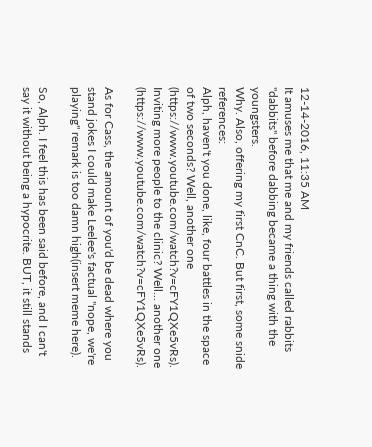12-14-2016, 11:35 AM
It amuses me that me and my friends called rabbits "dabbits" before dabbing became a thing with the youngsters.
Why. Also, offering my first CnC. But first, some snide references:
Alph, haven't you done, like, four battles in the space of two seconds? Well, another one (https://www.youtube.com/watch?v=cFY1QXe5vRs).
Inviting more people to the clinic? Well... another one (https://www.youtube.com/watch?v=cFY1QXe5vRs).

As for Cass, the amount of you'd be dead where you stand jokes I could make Leelee's factual "nope, we're playing" remark is too damn high(insert meme here).

So, Alph. I feel this has been said before, and I can't say it without being a hypocrite. BUT, it still stands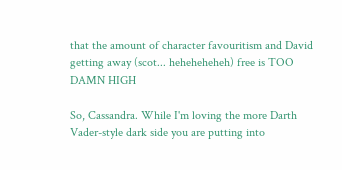that the amount of character favouritism and David getting away (scot... heheheheheh) free is TOO DAMN HIGH

So, Cassandra. While I'm loving the more Darth Vader-style dark side you are putting into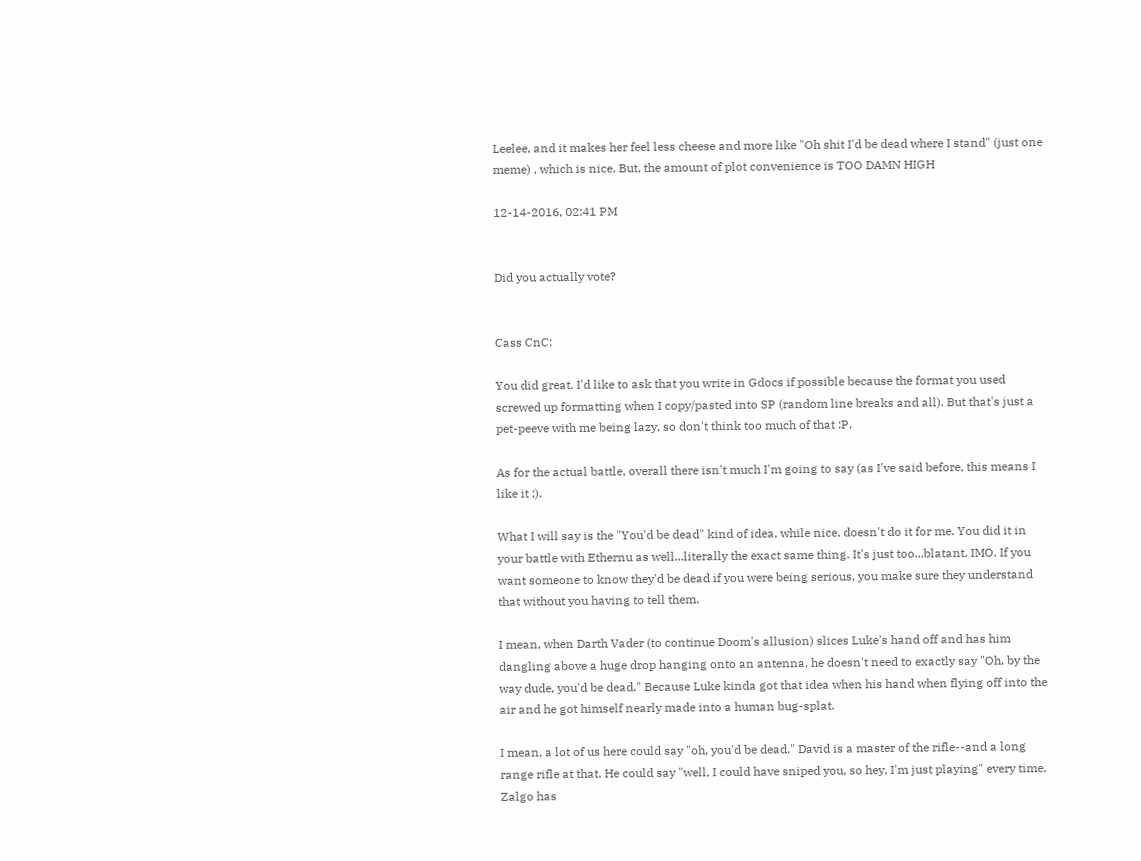Leelee, and it makes her feel less cheese and more like "Oh shit I'd be dead where I stand" (just one meme) , which is nice. But, the amount of plot convenience is TOO DAMN HIGH

12-14-2016, 02:41 PM


Did you actually vote?


Cass CnC:

You did great. I'd like to ask that you write in Gdocs if possible because the format you used screwed up formatting when I copy/pasted into SP (random line breaks and all). But that's just a pet-peeve with me being lazy, so don't think too much of that :P.

As for the actual battle, overall there isn't much I'm going to say (as I've said before, this means I like it ;).

What I will say is the "You'd be dead" kind of idea, while nice, doesn't do it for me. You did it in your battle with Ethernu as well...literally the exact same thing. It's just too...blatant, IMO. If you want someone to know they'd be dead if you were being serious, you make sure they understand that without you having to tell them.

I mean, when Darth Vader (to continue Doom's allusion) slices Luke's hand off and has him dangling above a huge drop hanging onto an antenna, he doesn't need to exactly say "Oh, by the way dude, you'd be dead." Because Luke kinda got that idea when his hand when flying off into the air and he got himself nearly made into a human bug-splat.

I mean, a lot of us here could say "oh, you'd be dead." David is a master of the rifle--and a long range rifle at that. He could say "well, I could have sniped you, so hey, I'm just playing" every time. Zalgo has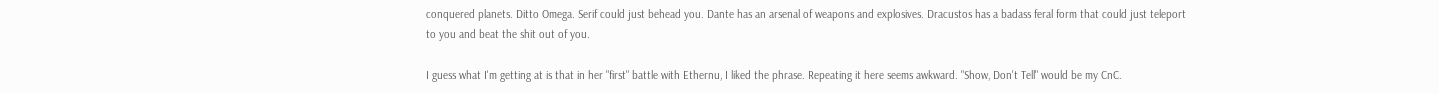conquered planets. Ditto Omega. Serif could just behead you. Dante has an arsenal of weapons and explosives. Dracustos has a badass feral form that could just teleport to you and beat the shit out of you.

I guess what I'm getting at is that in her "first" battle with Ethernu, I liked the phrase. Repeating it here seems awkward. "Show, Don't Tell" would be my CnC.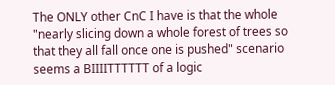The ONLY other CnC I have is that the whole "nearly slicing down a whole forest of trees so that they all fall once one is pushed" scenario seems a BIIIITTTTTT of a logic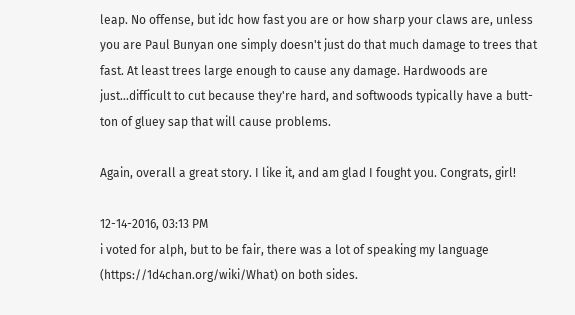leap. No offense, but idc how fast you are or how sharp your claws are, unless you are Paul Bunyan one simply doesn't just do that much damage to trees that fast. At least trees large enough to cause any damage. Hardwoods are just...difficult to cut because they're hard, and softwoods typically have a butt-ton of gluey sap that will cause problems.

Again, overall a great story. I like it, and am glad I fought you. Congrats, girl!

12-14-2016, 03:13 PM
i voted for alph, but to be fair, there was a lot of speaking my language (https://1d4chan.org/wiki/What) on both sides.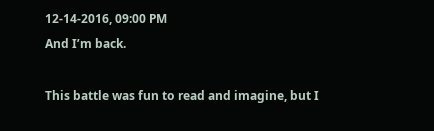12-14-2016, 09:00 PM
And I’m back.

This battle was fun to read and imagine, but I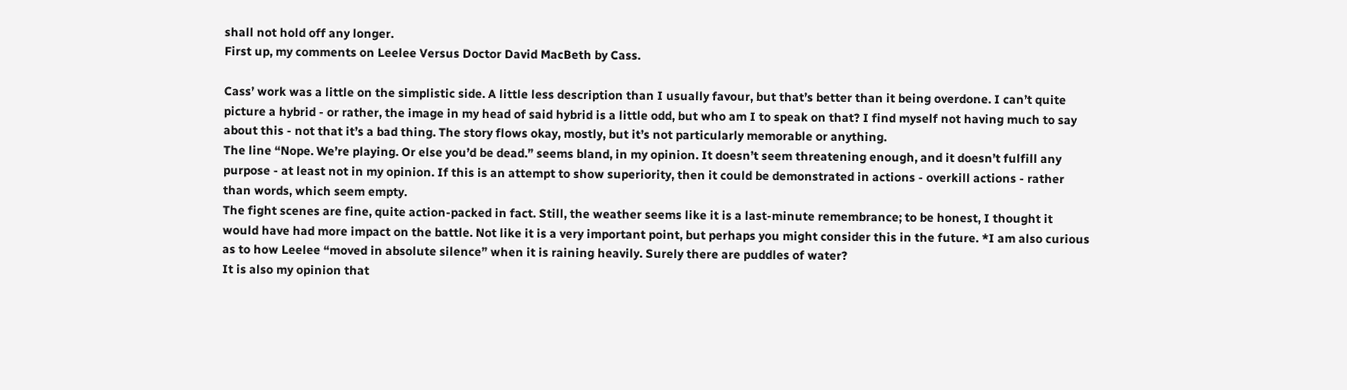shall not hold off any longer.
First up, my comments on Leelee Versus Doctor David MacBeth by Cass.

Cass’ work was a little on the simplistic side. A little less description than I usually favour, but that’s better than it being overdone. I can’t quite picture a hybrid - or rather, the image in my head of said hybrid is a little odd, but who am I to speak on that? I find myself not having much to say about this - not that it’s a bad thing. The story flows okay, mostly, but it’s not particularly memorable or anything.
The line “Nope. We’re playing. Or else you’d be dead.” seems bland, in my opinion. It doesn’t seem threatening enough, and it doesn’t fulfill any purpose - at least not in my opinion. If this is an attempt to show superiority, then it could be demonstrated in actions - overkill actions - rather than words, which seem empty.
The fight scenes are fine, quite action-packed in fact. Still, the weather seems like it is a last-minute remembrance; to be honest, I thought it would have had more impact on the battle. Not like it is a very important point, but perhaps you might consider this in the future. *I am also curious as to how Leelee “moved in absolute silence” when it is raining heavily. Surely there are puddles of water?
It is also my opinion that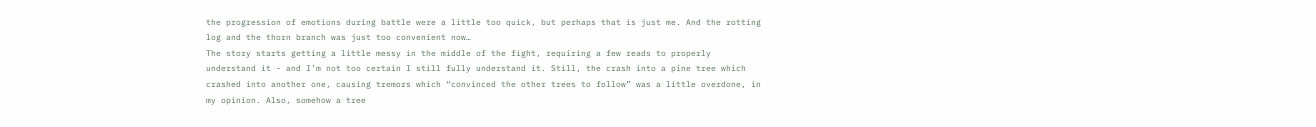the progression of emotions during battle were a little too quick, but perhaps that is just me. And the rotting log and the thorn branch was just too convenient now…
The story starts getting a little messy in the middle of the fight, requiring a few reads to properly understand it - and I’m not too certain I still fully understand it. Still, the crash into a pine tree which crashed into another one, causing tremors which “convinced the other trees to follow” was a little overdone, in my opinion. Also, somehow a tree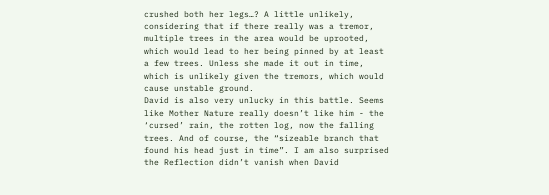crushed both her legs…? A little unlikely, considering that if there really was a tremor, multiple trees in the area would be uprooted, which would lead to her being pinned by at least a few trees. Unless she made it out in time, which is unlikely given the tremors, which would cause unstable ground.
David is also very unlucky in this battle. Seems like Mother Nature really doesn’t like him - the ‘cursed’ rain, the rotten log, now the falling trees. And of course, the “sizeable branch that found his head just in time”. I am also surprised the Reflection didn’t vanish when David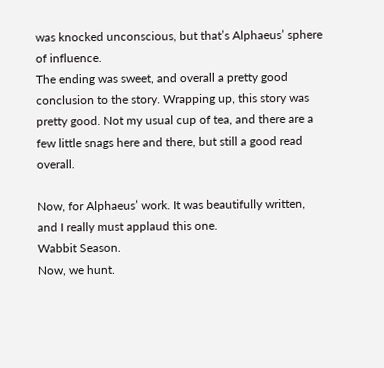was knocked unconscious, but that’s Alphaeus’ sphere of influence.
The ending was sweet, and overall a pretty good conclusion to the story. Wrapping up, this story was pretty good. Not my usual cup of tea, and there are a few little snags here and there, but still a good read overall.

Now, for Alphaeus’ work. It was beautifully written, and I really must applaud this one.
Wabbit Season.
Now, we hunt.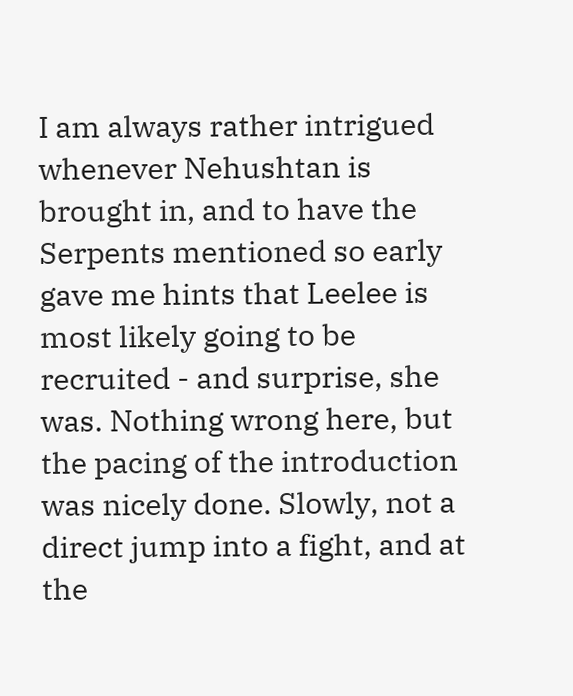I am always rather intrigued whenever Nehushtan is brought in, and to have the Serpents mentioned so early gave me hints that Leelee is most likely going to be recruited - and surprise, she was. Nothing wrong here, but the pacing of the introduction was nicely done. Slowly, not a direct jump into a fight, and at the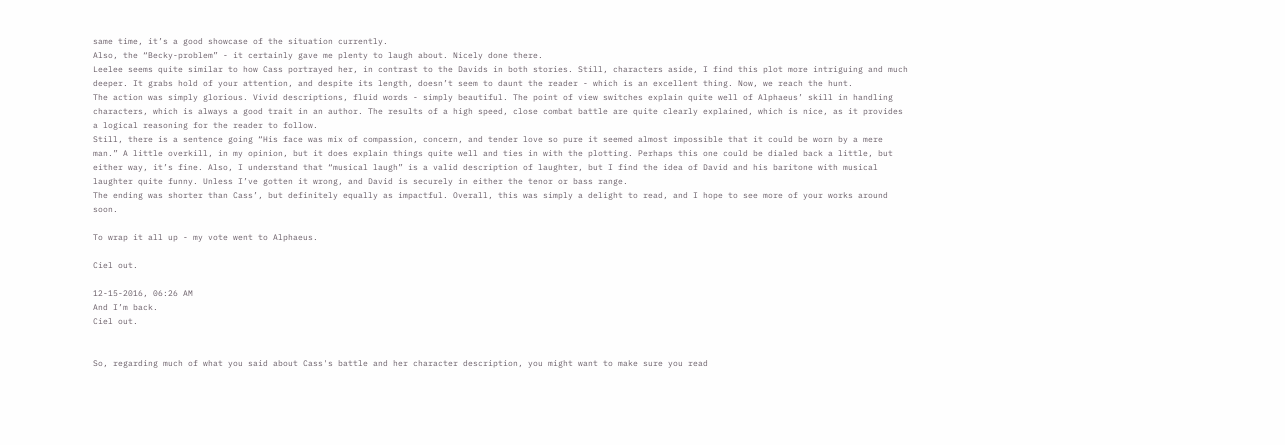same time, it’s a good showcase of the situation currently.
Also, the “Becky-problem” - it certainly gave me plenty to laugh about. Nicely done there.
Leelee seems quite similar to how Cass portrayed her, in contrast to the Davids in both stories. Still, characters aside, I find this plot more intriguing and much deeper. It grabs hold of your attention, and despite its length, doesn’t seem to daunt the reader - which is an excellent thing. Now, we reach the hunt.
The action was simply glorious. Vivid descriptions, fluid words - simply beautiful. The point of view switches explain quite well of Alphaeus’ skill in handling characters, which is always a good trait in an author. The results of a high speed, close combat battle are quite clearly explained, which is nice, as it provides a logical reasoning for the reader to follow.
Still, there is a sentence going “His face was mix of compassion, concern, and tender love so pure it seemed almost impossible that it could be worn by a mere man.” A little overkill, in my opinion, but it does explain things quite well and ties in with the plotting. Perhaps this one could be dialed back a little, but either way, it’s fine. Also, I understand that “musical laugh” is a valid description of laughter, but I find the idea of David and his baritone with musical laughter quite funny. Unless I’ve gotten it wrong, and David is securely in either the tenor or bass range.
The ending was shorter than Cass’, but definitely equally as impactful. Overall, this was simply a delight to read, and I hope to see more of your works around soon.

To wrap it all up - my vote went to Alphaeus.

Ciel out.

12-15-2016, 06:26 AM
And I’m back.
Ciel out.


So, regarding much of what you said about Cass's battle and her character description, you might want to make sure you read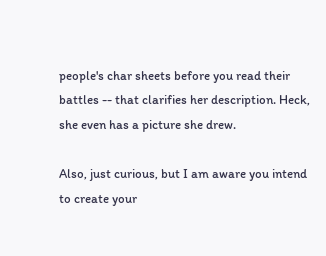people's char sheets before you read their battles -- that clarifies her description. Heck, she even has a picture she drew.

Also, just curious, but I am aware you intend to create your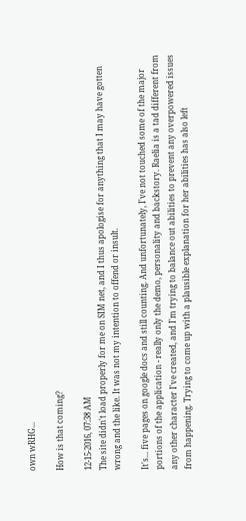own wRHG...

How is that coming?

12-15-2016, 07:38 AM
The site didn't load properly for me on SIM net, and I thus apologise for anything that I may have gotten wrong and the like. It was not my intention to offend or insult.

It's... five pages on google docs and still counting. And unfortunately, I've not touched some of the major portions of the application - really only the demo, personality and backstory. Raelia is a tad different from any other character I've created, and I'm trying to balance out abilities to prevent any overpowered issues from happening. Trying to come up with a plausible explanation for her abilities has also left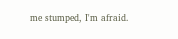me stumped, I'm afraid.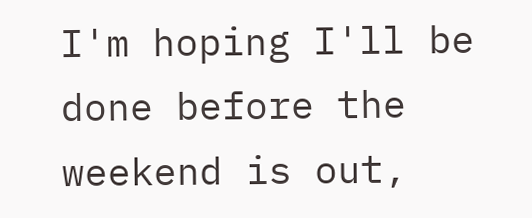I'm hoping I'll be done before the weekend is out,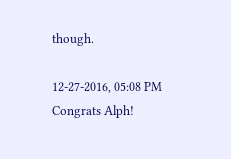though.

12-27-2016, 05:08 PM
Congrats Alph!